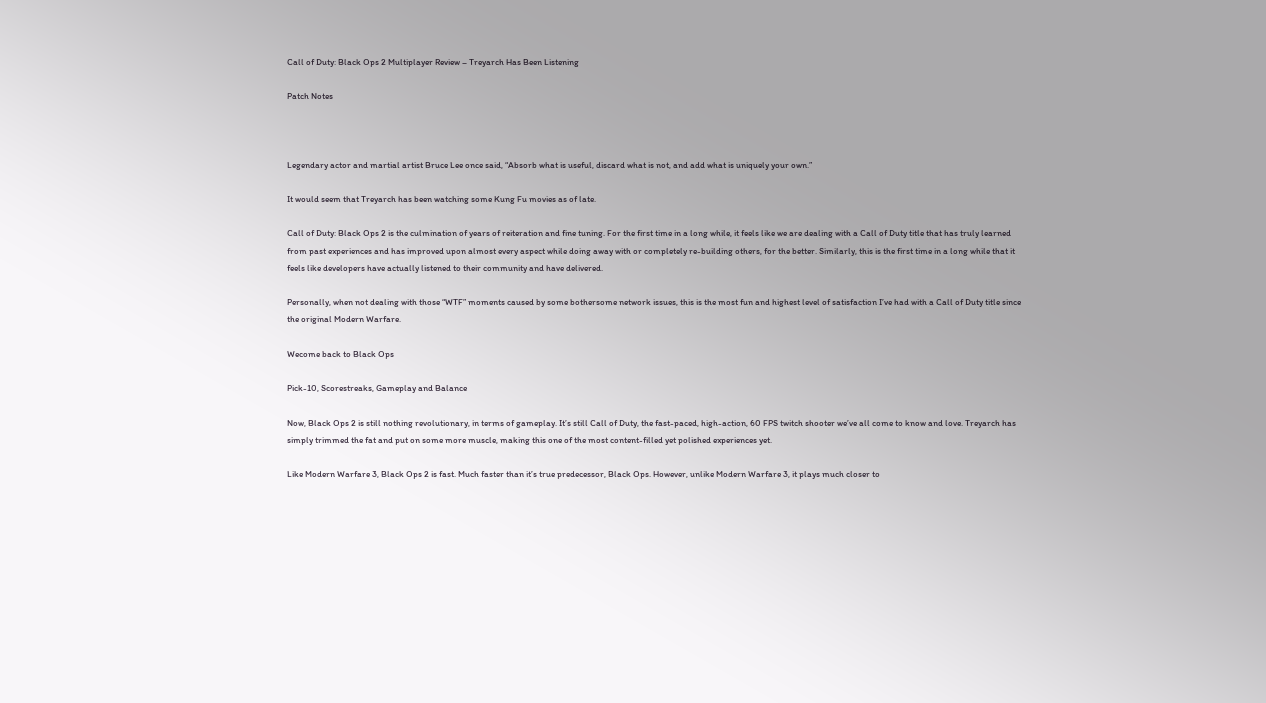Call of Duty: Black Ops 2 Multiplayer Review – Treyarch Has Been Listening

Patch Notes



Legendary actor and martial artist Bruce Lee once said, “Absorb what is useful, discard what is not, and add what is uniquely your own.”

It would seem that Treyarch has been watching some Kung Fu movies as of late.

Call of Duty: Black Ops 2 is the culmination of years of reiteration and fine tuning. For the first time in a long while, it feels like we are dealing with a Call of Duty title that has truly learned from past experiences and has improved upon almost every aspect while doing away with or completely re-building others, for the better. Similarly, this is the first time in a long while that it feels like developers have actually listened to their community and have delivered.

Personally, when not dealing with those “WTF” moments caused by some bothersome network issues, this is the most fun and highest level of satisfaction I’ve had with a Call of Duty title since the original Modern Warfare.

Wecome back to Black Ops

Pick-10, Scorestreaks, Gameplay and Balance

Now, Black Ops 2 is still nothing revolutionary, in terms of gameplay. It’s still Call of Duty, the fast-paced, high-action, 60 FPS twitch shooter we’ve all come to know and love. Treyarch has simply trimmed the fat and put on some more muscle, making this one of the most content-filled yet polished experiences yet.

Like Modern Warfare 3, Black Ops 2 is fast. Much faster than it’s true predecessor, Black Ops. However, unlike Modern Warfare 3, it plays much closer to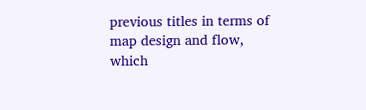previous titles in terms of map design and flow, which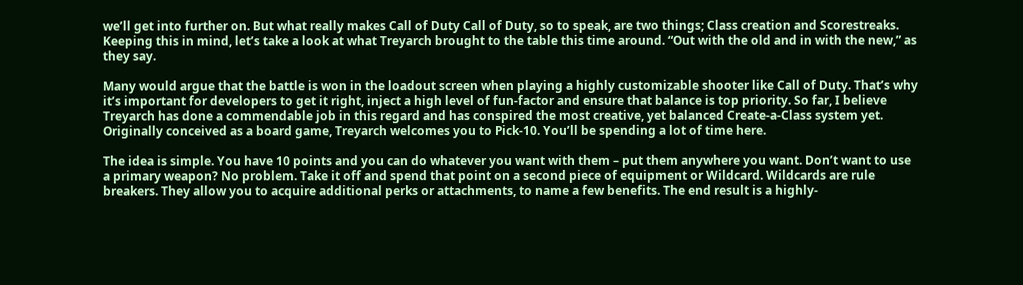we’ll get into further on. But what really makes Call of Duty Call of Duty, so to speak, are two things; Class creation and Scorestreaks. Keeping this in mind, let’s take a look at what Treyarch brought to the table this time around. “Out with the old and in with the new,” as they say.

Many would argue that the battle is won in the loadout screen when playing a highly customizable shooter like Call of Duty. That’s why it’s important for developers to get it right, inject a high level of fun-factor and ensure that balance is top priority. So far, I believe Treyarch has done a commendable job in this regard and has conspired the most creative, yet balanced Create-a-Class system yet. Originally conceived as a board game, Treyarch welcomes you to Pick-10. You’ll be spending a lot of time here.

The idea is simple. You have 10 points and you can do whatever you want with them – put them anywhere you want. Don’t want to use a primary weapon? No problem. Take it off and spend that point on a second piece of equipment or Wildcard. Wildcards are rule breakers. They allow you to acquire additional perks or attachments, to name a few benefits. The end result is a highly-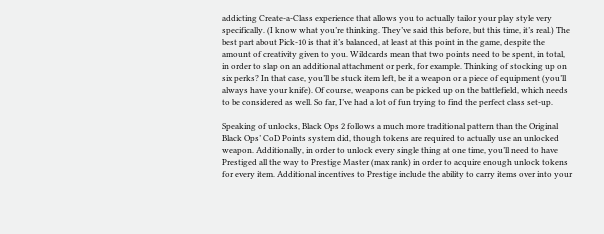addicting Create-a-Class experience that allows you to actually tailor your play style very specifically. (I know what you’re thinking. They’ve said this before, but this time, it’s real.) The best part about Pick-10 is that it’s balanced, at least at this point in the game, despite the amount of creativity given to you. Wildcards mean that two points need to be spent, in total, in order to slap on an additional attachment or perk, for example. Thinking of stocking up on six perks? In that case, you’ll be stuck item left, be it a weapon or a piece of equipment (you’ll always have your knife). Of course, weapons can be picked up on the battlefield, which needs to be considered as well. So far, I’ve had a lot of fun trying to find the perfect class set-up.

Speaking of unlocks, Black Ops 2 follows a much more traditional pattern than the Original Black Ops’ CoD Points system did, though tokens are required to actually use an unlocked weapon. Additionally, in order to unlock every single thing at one time, you’ll need to have Prestiged all the way to Prestige Master (max rank) in order to acquire enough unlock tokens for every item. Additional incentives to Prestige include the ability to carry items over into your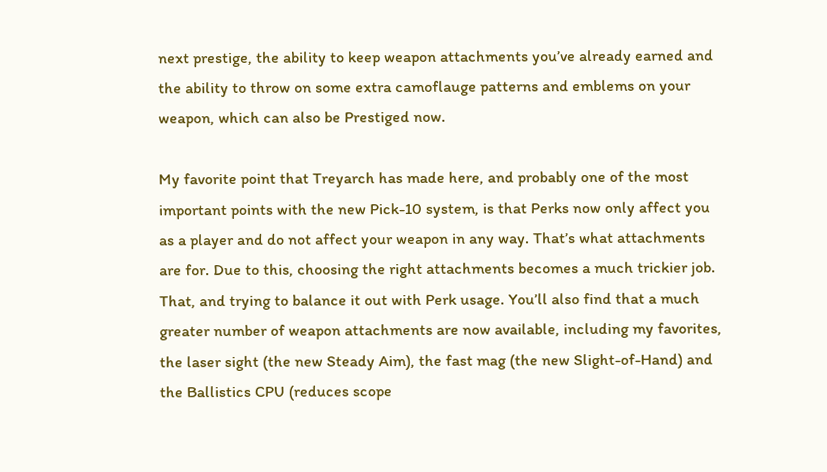next prestige, the ability to keep weapon attachments you’ve already earned and the ability to throw on some extra camoflauge patterns and emblems on your weapon, which can also be Prestiged now.

My favorite point that Treyarch has made here, and probably one of the most important points with the new Pick-10 system, is that Perks now only affect you as a player and do not affect your weapon in any way. That’s what attachments are for. Due to this, choosing the right attachments becomes a much trickier job. That, and trying to balance it out with Perk usage. You’ll also find that a much greater number of weapon attachments are now available, including my favorites, the laser sight (the new Steady Aim), the fast mag (the new Slight-of-Hand) and the Ballistics CPU (reduces scope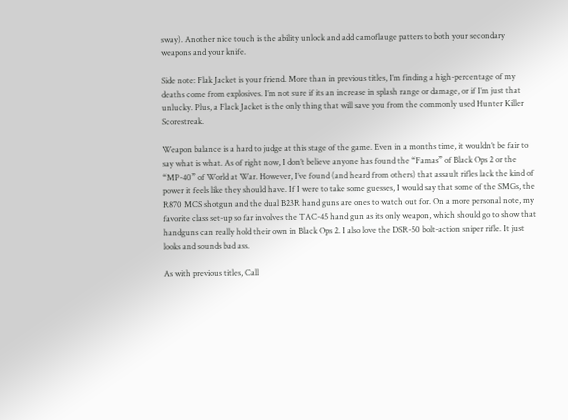sway). Another nice touch is the ability unlock and add camoflauge patters to both your secondary weapons and your knife.

Side note: Flak Jacket is your friend. More than in previous titles, I’m finding a high-percentage of my deaths come from explosives. I’m not sure if its an increase in splash range or damage, or if I’m just that unlucky. Plus, a Flack Jacket is the only thing that will save you from the commonly used Hunter Killer Scorestreak.

Weapon balance is a hard to judge at this stage of the game. Even in a months time, it wouldn’t be fair to say what is what. As of right now, I don’t believe anyone has found the “Famas” of Black Ops 2 or the “MP-40” of World at War. However, I’ve found (and heard from others) that assault rifles lack the kind of power it feels like they should have. If I were to take some guesses, I would say that some of the SMGs, the R870 MCS shotgun and the dual B23R hand guns are ones to watch out for. On a more personal note, my favorite class set-up so far involves the TAC-45 hand gun as its only weapon, which should go to show that handguns can really hold their own in Black Ops 2. I also love the DSR-50 bolt-action sniper rifle. It just looks and sounds bad ass.

As with previous titles, Call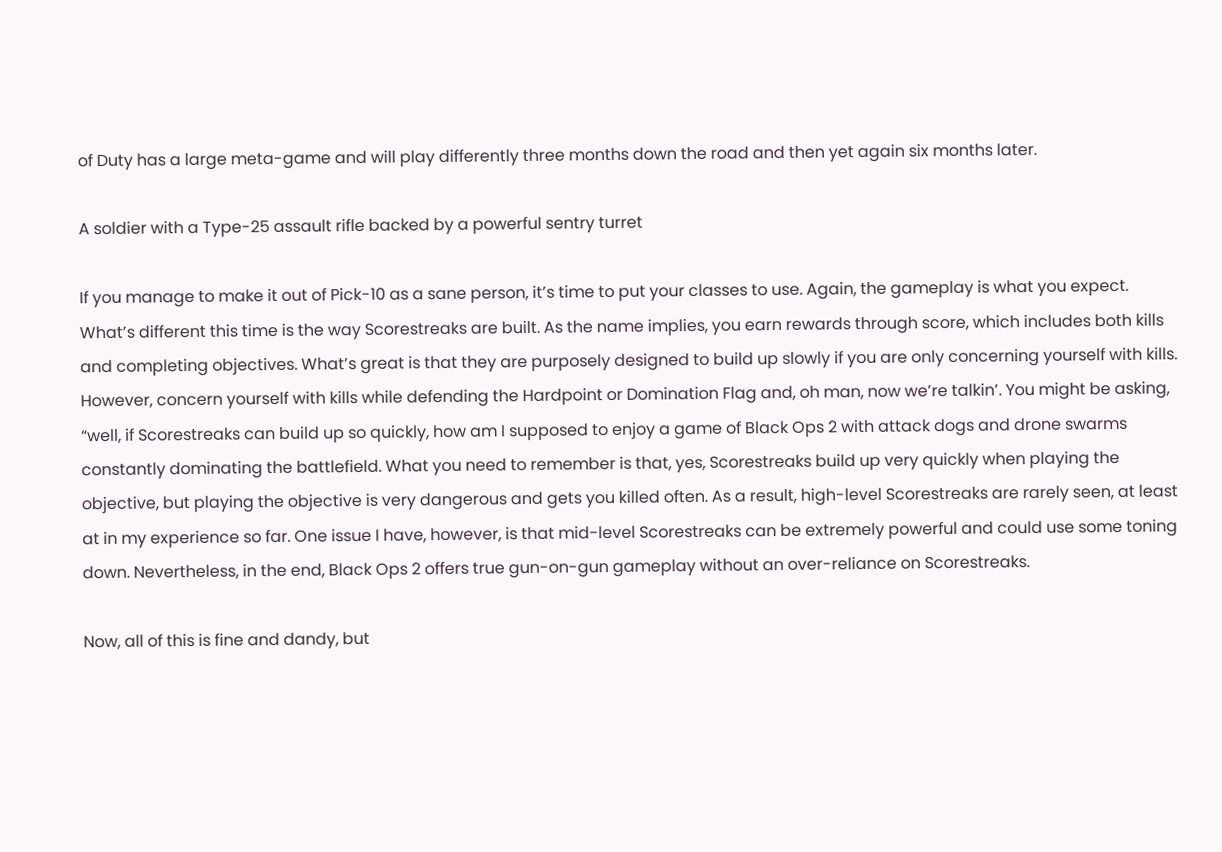of Duty has a large meta-game and will play differently three months down the road and then yet again six months later.

A soldier with a Type-25 assault rifle backed by a powerful sentry turret

If you manage to make it out of Pick-10 as a sane person, it’s time to put your classes to use. Again, the gameplay is what you expect. What’s different this time is the way Scorestreaks are built. As the name implies, you earn rewards through score, which includes both kills and completing objectives. What’s great is that they are purposely designed to build up slowly if you are only concerning yourself with kills. However, concern yourself with kills while defending the Hardpoint or Domination Flag and, oh man, now we’re talkin’. You might be asking, “well, if Scorestreaks can build up so quickly, how am I supposed to enjoy a game of Black Ops 2 with attack dogs and drone swarms constantly dominating the battlefield. What you need to remember is that, yes, Scorestreaks build up very quickly when playing the objective, but playing the objective is very dangerous and gets you killed often. As a result, high-level Scorestreaks are rarely seen, at least at in my experience so far. One issue I have, however, is that mid-level Scorestreaks can be extremely powerful and could use some toning down. Nevertheless, in the end, Black Ops 2 offers true gun-on-gun gameplay without an over-reliance on Scorestreaks.

Now, all of this is fine and dandy, but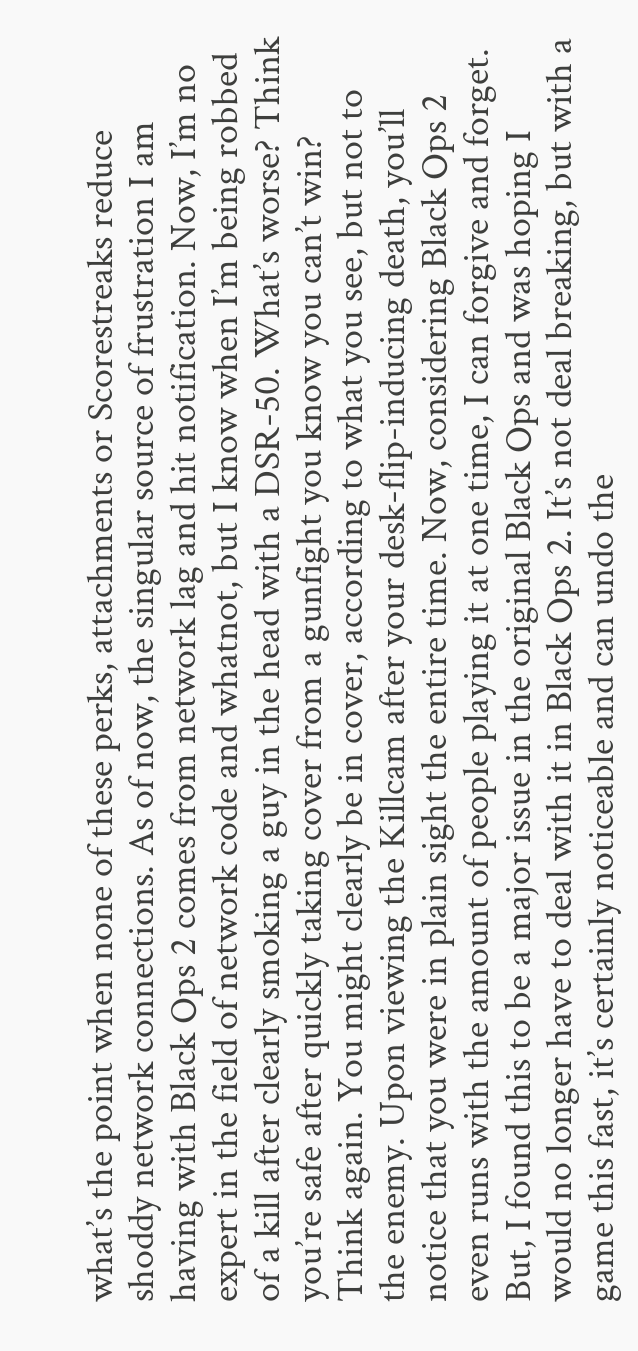what’s the point when none of these perks, attachments or Scorestreaks reduce shoddy network connections. As of now, the singular source of frustration I am having with Black Ops 2 comes from network lag and hit notification. Now, I’m no expert in the field of network code and whatnot, but I know when I’m being robbed of a kill after clearly smoking a guy in the head with a DSR-50. What’s worse? Think you’re safe after quickly taking cover from a gunfight you know you can’t win? Think again. You might clearly be in cover, according to what you see, but not to the enemy. Upon viewing the Killcam after your desk-flip-inducing death, you’ll notice that you were in plain sight the entire time. Now, considering Black Ops 2 even runs with the amount of people playing it at one time, I can forgive and forget. But, I found this to be a major issue in the original Black Ops and was hoping I would no longer have to deal with it in Black Ops 2. It’s not deal breaking, but with a game this fast, it’s certainly noticeable and can undo the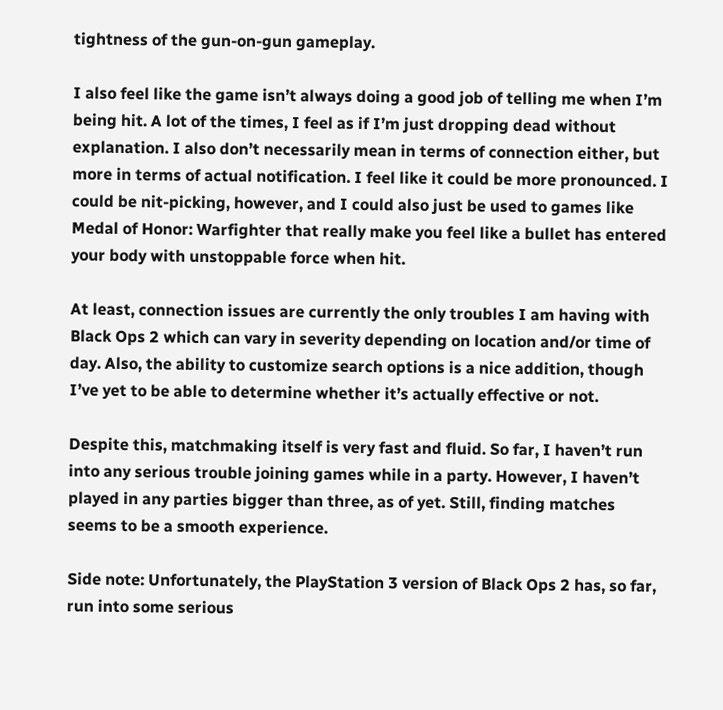tightness of the gun-on-gun gameplay.

I also feel like the game isn’t always doing a good job of telling me when I’m being hit. A lot of the times, I feel as if I’m just dropping dead without explanation. I also don’t necessarily mean in terms of connection either, but more in terms of actual notification. I feel like it could be more pronounced. I could be nit-picking, however, and I could also just be used to games like Medal of Honor: Warfighter that really make you feel like a bullet has entered your body with unstoppable force when hit.

At least, connection issues are currently the only troubles I am having with Black Ops 2 which can vary in severity depending on location and/or time of day. Also, the ability to customize search options is a nice addition, though I’ve yet to be able to determine whether it’s actually effective or not.

Despite this, matchmaking itself is very fast and fluid. So far, I haven’t run into any serious trouble joining games while in a party. However, I haven’t played in any parties bigger than three, as of yet. Still, finding matches seems to be a smooth experience.

Side note: Unfortunately, the PlayStation 3 version of Black Ops 2 has, so far, run into some serious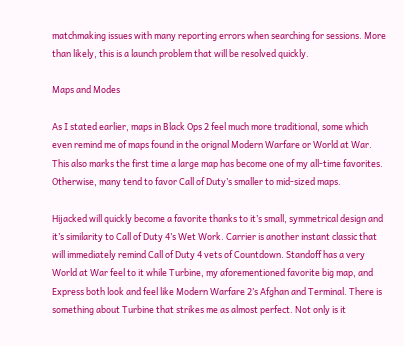matchmaking issues with many reporting errors when searching for sessions. More than likely, this is a launch problem that will be resolved quickly.

Maps and Modes

As I stated earlier, maps in Black Ops 2 feel much more traditional, some which even remind me of maps found in the orignal Modern Warfare or World at War. This also marks the first time a large map has become one of my all-time favorites. Otherwise, many tend to favor Call of Duty’s smaller to mid-sized maps.

Hijacked will quickly become a favorite thanks to it’s small, symmetrical design and it’s similarity to Call of Duty 4’s Wet Work. Carrier is another instant classic that will immediately remind Call of Duty 4 vets of Countdown. Standoff has a very World at War feel to it while Turbine, my aforementioned favorite big map, and Express both look and feel like Modern Warfare 2’s Afghan and Terminal. There is something about Turbine that strikes me as almost perfect. Not only is it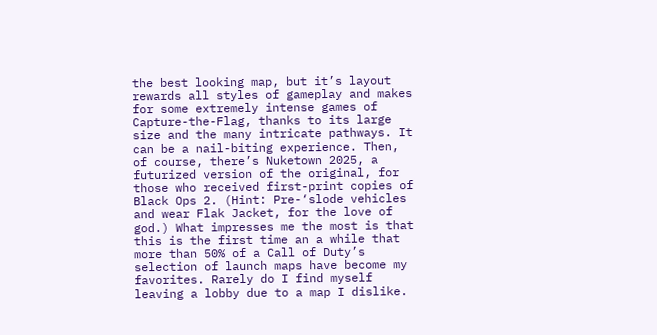the best looking map, but it’s layout rewards all styles of gameplay and makes for some extremely intense games of Capture-the-Flag, thanks to its large size and the many intricate pathways. It can be a nail-biting experience. Then, of course, there’s Nuketown 2025, a futurized version of the original, for those who received first-print copies of Black Ops 2. (Hint: Pre-‘slode vehicles and wear Flak Jacket, for the love of god.) What impresses me the most is that this is the first time an a while that more than 50% of a Call of Duty’s selection of launch maps have become my favorites. Rarely do I find myself leaving a lobby due to a map I dislike.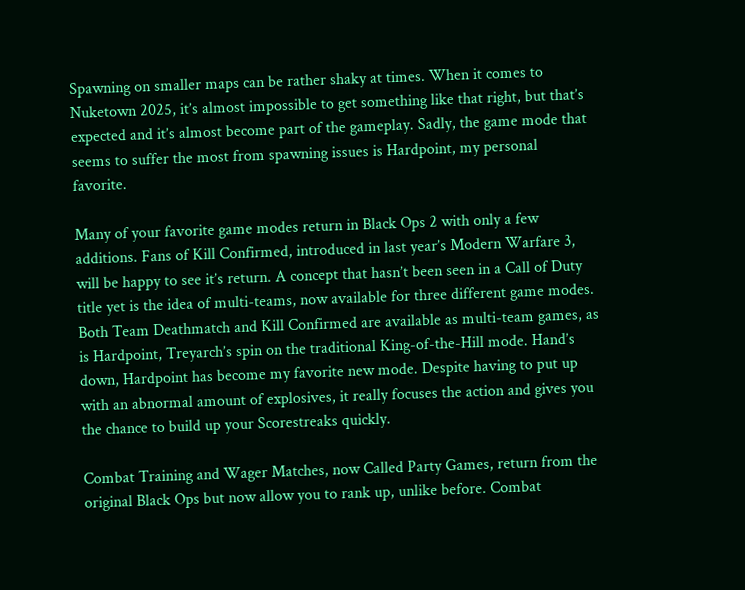Spawning on smaller maps can be rather shaky at times. When it comes to Nuketown 2025, it’s almost impossible to get something like that right, but that’s expected and it’s almost become part of the gameplay. Sadly, the game mode that seems to suffer the most from spawning issues is Hardpoint, my personal favorite.

Many of your favorite game modes return in Black Ops 2 with only a few additions. Fans of Kill Confirmed, introduced in last year’s Modern Warfare 3, will be happy to see it’s return. A concept that hasn’t been seen in a Call of Duty title yet is the idea of multi-teams, now available for three different game modes. Both Team Deathmatch and Kill Confirmed are available as multi-team games, as is Hardpoint, Treyarch’s spin on the traditional King-of-the-Hill mode. Hand’s down, Hardpoint has become my favorite new mode. Despite having to put up with an abnormal amount of explosives, it really focuses the action and gives you the chance to build up your Scorestreaks quickly.

Combat Training and Wager Matches, now Called Party Games, return from the original Black Ops but now allow you to rank up, unlike before. Combat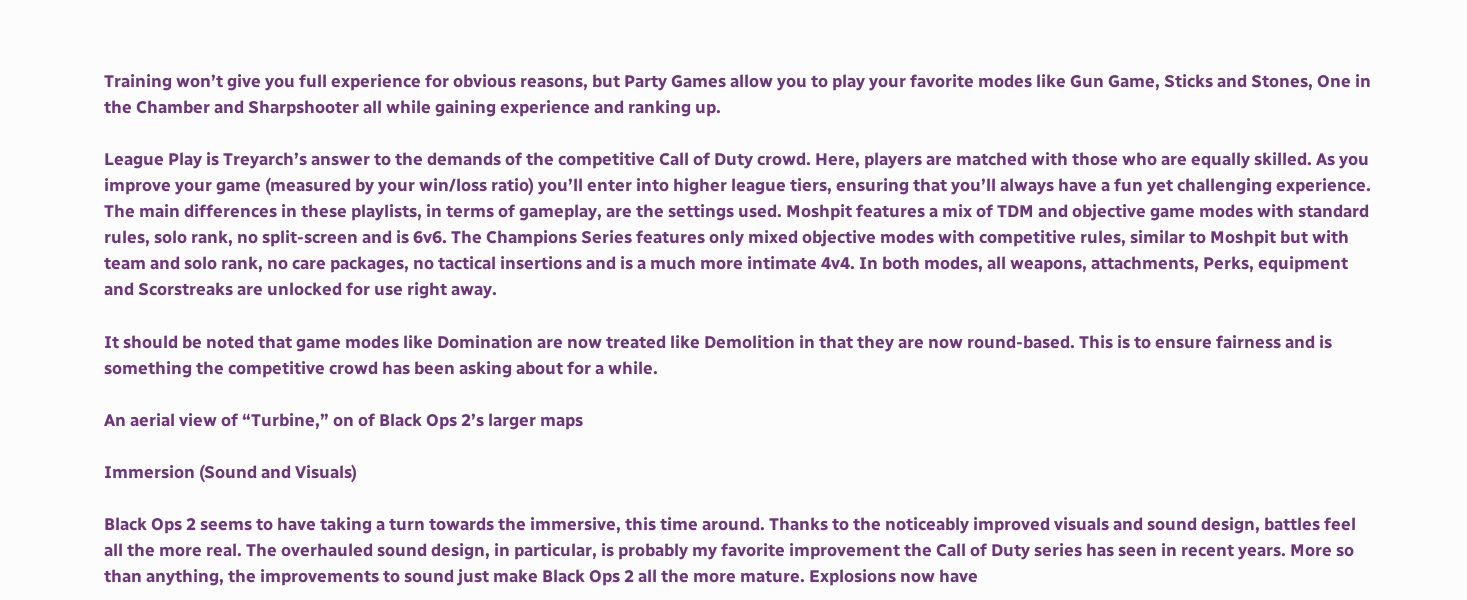Training won’t give you full experience for obvious reasons, but Party Games allow you to play your favorite modes like Gun Game, Sticks and Stones, One in the Chamber and Sharpshooter all while gaining experience and ranking up.

League Play is Treyarch’s answer to the demands of the competitive Call of Duty crowd. Here, players are matched with those who are equally skilled. As you improve your game (measured by your win/loss ratio) you’ll enter into higher league tiers, ensuring that you’ll always have a fun yet challenging experience. The main differences in these playlists, in terms of gameplay, are the settings used. Moshpit features a mix of TDM and objective game modes with standard rules, solo rank, no split-screen and is 6v6. The Champions Series features only mixed objective modes with competitive rules, similar to Moshpit but with team and solo rank, no care packages, no tactical insertions and is a much more intimate 4v4. In both modes, all weapons, attachments, Perks, equipment and Scorstreaks are unlocked for use right away.

It should be noted that game modes like Domination are now treated like Demolition in that they are now round-based. This is to ensure fairness and is something the competitive crowd has been asking about for a while.

An aerial view of “Turbine,” on of Black Ops 2’s larger maps

Immersion (Sound and Visuals)

Black Ops 2 seems to have taking a turn towards the immersive, this time around. Thanks to the noticeably improved visuals and sound design, battles feel all the more real. The overhauled sound design, in particular, is probably my favorite improvement the Call of Duty series has seen in recent years. More so than anything, the improvements to sound just make Black Ops 2 all the more mature. Explosions now have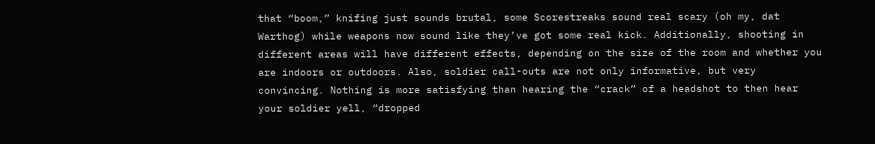that “boom,” knifing just sounds brutal, some Scorestreaks sound real scary (oh my, dat Warthog) while weapons now sound like they’ve got some real kick. Additionally, shooting in different areas will have different effects, depending on the size of the room and whether you are indoors or outdoors. Also, soldier call-outs are not only informative, but very convincing. Nothing is more satisfying than hearing the “crack” of a headshot to then hear your soldier yell, “dropped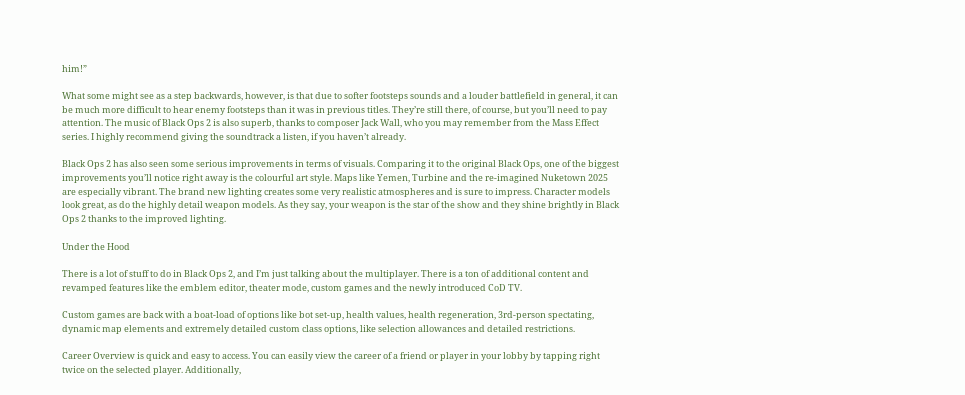him!”

What some might see as a step backwards, however, is that due to softer footsteps sounds and a louder battlefield in general, it can be much more difficult to hear enemy footsteps than it was in previous titles. They’re still there, of course, but you’ll need to pay attention. The music of Black Ops 2 is also superb, thanks to composer Jack Wall, who you may remember from the Mass Effect series. I highly recommend giving the soundtrack a listen, if you haven’t already.

Black Ops 2 has also seen some serious improvements in terms of visuals. Comparing it to the original Black Ops, one of the biggest improvements you’ll notice right away is the colourful art style. Maps like Yemen, Turbine and the re-imagined Nuketown 2025 are especially vibrant. The brand new lighting creates some very realistic atmospheres and is sure to impress. Character models look great, as do the highly detail weapon models. As they say, your weapon is the star of the show and they shine brightly in Black Ops 2 thanks to the improved lighting.

Under the Hood

There is a lot of stuff to do in Black Ops 2, and I’m just talking about the multiplayer. There is a ton of additional content and revamped features like the emblem editor, theater mode, custom games and the newly introduced CoD TV.

Custom games are back with a boat-load of options like bot set-up, health values, health regeneration, 3rd-person spectating, dynamic map elements and extremely detailed custom class options, like selection allowances and detailed restrictions.

Career Overview is quick and easy to access. You can easily view the career of a friend or player in your lobby by tapping right twice on the selected player. Additionally,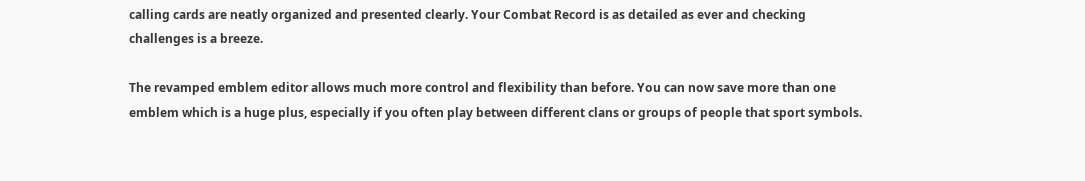calling cards are neatly organized and presented clearly. Your Combat Record is as detailed as ever and checking challenges is a breeze.

The revamped emblem editor allows much more control and flexibility than before. You can now save more than one emblem which is a huge plus, especially if you often play between different clans or groups of people that sport symbols.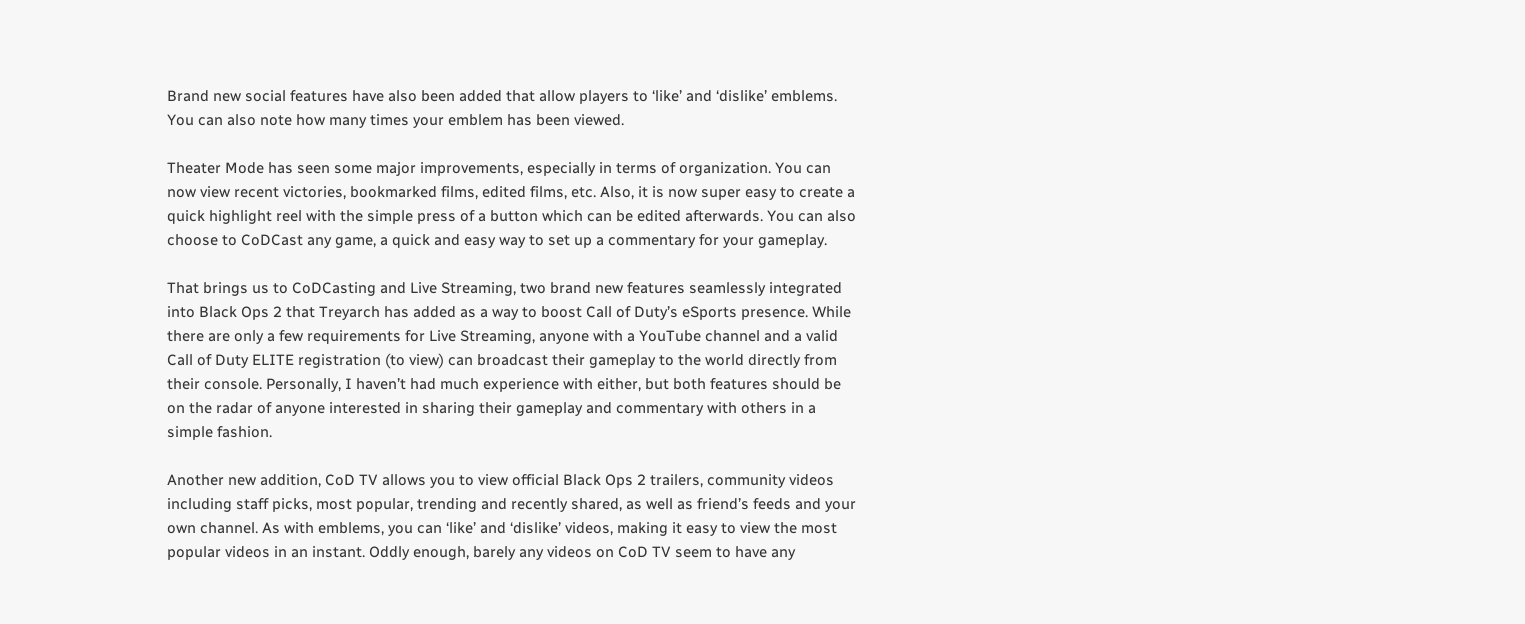Brand new social features have also been added that allow players to ‘like’ and ‘dislike’ emblems. You can also note how many times your emblem has been viewed.

Theater Mode has seen some major improvements, especially in terms of organization. You can now view recent victories, bookmarked films, edited films, etc. Also, it is now super easy to create a quick highlight reel with the simple press of a button which can be edited afterwards. You can also choose to CoDCast any game, a quick and easy way to set up a commentary for your gameplay.

That brings us to CoDCasting and Live Streaming, two brand new features seamlessly integrated into Black Ops 2 that Treyarch has added as a way to boost Call of Duty’s eSports presence. While there are only a few requirements for Live Streaming, anyone with a YouTube channel and a valid Call of Duty ELITE registration (to view) can broadcast their gameplay to the world directly from their console. Personally, I haven’t had much experience with either, but both features should be on the radar of anyone interested in sharing their gameplay and commentary with others in a simple fashion.

Another new addition, CoD TV allows you to view official Black Ops 2 trailers, community videos including staff picks, most popular, trending and recently shared, as well as friend’s feeds and your own channel. As with emblems, you can ‘like’ and ‘dislike’ videos, making it easy to view the most popular videos in an instant. Oddly enough, barely any videos on CoD TV seem to have any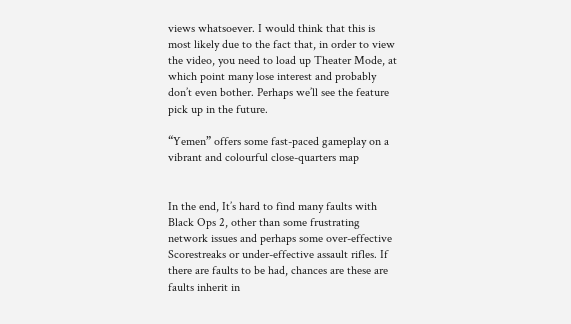views whatsoever. I would think that this is most likely due to the fact that, in order to view the video, you need to load up Theater Mode, at which point many lose interest and probably don’t even bother. Perhaps we’ll see the feature pick up in the future.

“Yemen” offers some fast-paced gameplay on a vibrant and colourful close-quarters map


In the end, It’s hard to find many faults with Black Ops 2, other than some frustrating network issues and perhaps some over-effective Scorestreaks or under-effective assault rifles. If there are faults to be had, chances are these are faults inherit in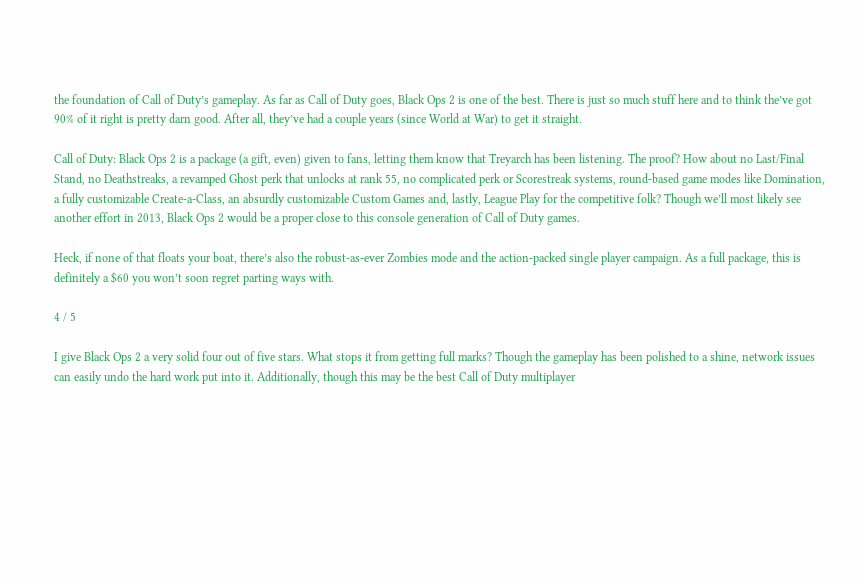the foundation of Call of Duty’s gameplay. As far as Call of Duty goes, Black Ops 2 is one of the best. There is just so much stuff here and to think the’ve got 90% of it right is pretty darn good. After all, they’ve had a couple years (since World at War) to get it straight.

Call of Duty: Black Ops 2 is a package (a gift, even) given to fans, letting them know that Treyarch has been listening. The proof? How about no Last/Final Stand, no Deathstreaks, a revamped Ghost perk that unlocks at rank 55, no complicated perk or Scorestreak systems, round-based game modes like Domination, a fully customizable Create-a-Class, an absurdly customizable Custom Games and, lastly, League Play for the competitive folk? Though we’ll most likely see another effort in 2013, Black Ops 2 would be a proper close to this console generation of Call of Duty games.

Heck, if none of that floats your boat, there’s also the robust-as-ever Zombies mode and the action-packed single player campaign. As a full package, this is definitely a $60 you won’t soon regret parting ways with.

4 / 5

I give Black Ops 2 a very solid four out of five stars. What stops it from getting full marks? Though the gameplay has been polished to a shine, network issues can easily undo the hard work put into it. Additionally, though this may be the best Call of Duty multiplayer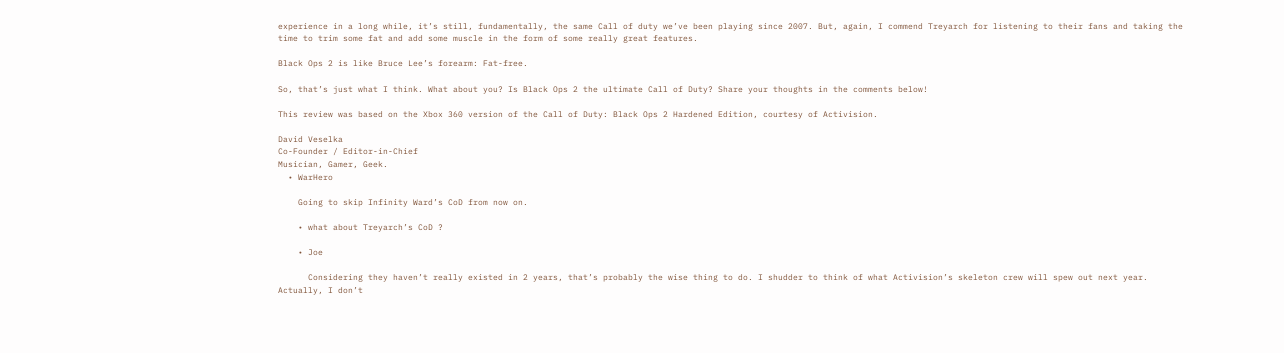experience in a long while, it’s still, fundamentally, the same Call of duty we’ve been playing since 2007. But, again, I commend Treyarch for listening to their fans and taking the time to trim some fat and add some muscle in the form of some really great features.

Black Ops 2 is like Bruce Lee’s forearm: Fat-free.

So, that’s just what I think. What about you? Is Black Ops 2 the ultimate Call of Duty? Share your thoughts in the comments below!

This review was based on the Xbox 360 version of the Call of Duty: Black Ops 2 Hardened Edition, courtesy of Activision.

David Veselka
Co-Founder / Editor-in-Chief
Musician, Gamer, Geek.
  • WarHero

    Going to skip Infinity Ward’s CoD from now on.

    • what about Treyarch’s CoD ?

    • Joe

      Considering they haven’t really existed in 2 years, that’s probably the wise thing to do. I shudder to think of what Activision’s skeleton crew will spew out next year. Actually, I don’t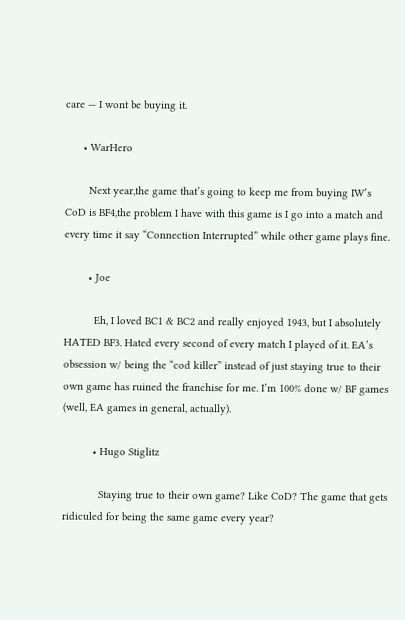care — I wont be buying it.

      • WarHero

        Next year,the game that’s going to keep me from buying IW’s CoD is BF4,the problem I have with this game is I go into a match and every time it say “Connection Interrupted” while other game plays fine.

        • Joe

          Eh, I loved BC1 & BC2 and really enjoyed 1943, but I absolutely HATED BF3. Hated every second of every match I played of it. EA’s obsession w/ being the “cod killer” instead of just staying true to their own game has ruined the franchise for me. I’m 100% done w/ BF games (well, EA games in general, actually).

          • Hugo Stiglitz

            Staying true to their own game? Like CoD? The game that gets ridiculed for being the same game every year?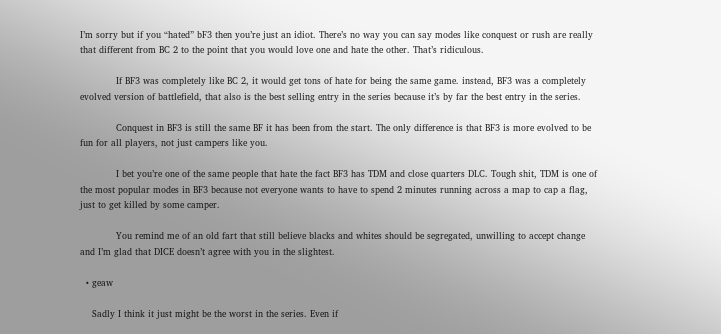I’m sorry but if you “hated” bF3 then you’re just an idiot. There’s no way you can say modes like conquest or rush are really that different from BC 2 to the point that you would love one and hate the other. That’s ridiculous.

            If BF3 was completely like BC 2, it would get tons of hate for being the same game. instead, BF3 was a completely evolved version of battlefield, that also is the best selling entry in the series because it’s by far the best entry in the series.

            Conquest in BF3 is still the same BF it has been from the start. The only difference is that BF3 is more evolved to be fun for all players, not just campers like you.

            I bet you’re one of the same people that hate the fact BF3 has TDM and close quarters DLC. Tough shit, TDM is one of the most popular modes in BF3 because not everyone wants to have to spend 2 minutes running across a map to cap a flag, just to get killed by some camper.

            You remind me of an old fart that still believe blacks and whites should be segregated, unwilling to accept change and I’m glad that DICE doesn’t agree with you in the slightest.

  • geaw

    Sadly I think it just might be the worst in the series. Even if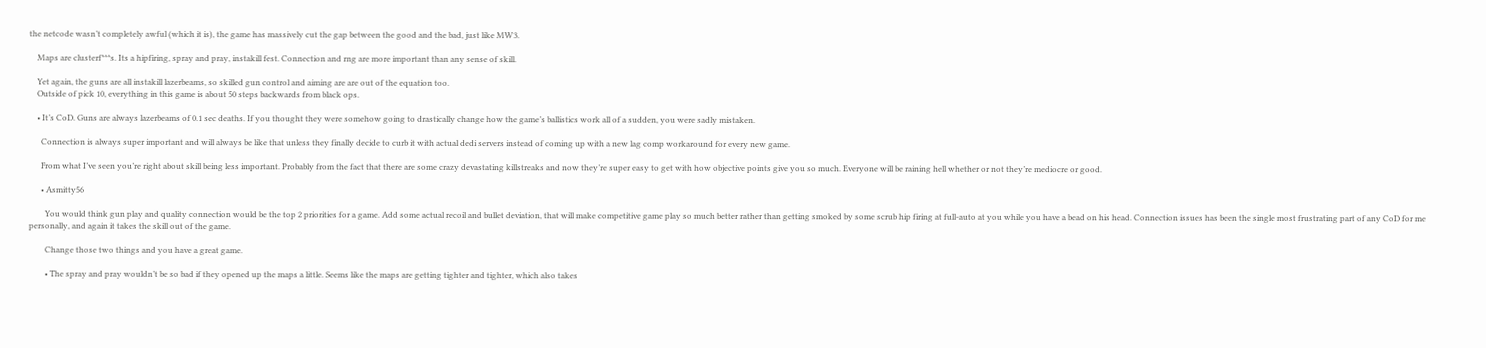the netcode wasn’t completely awful (which it is), the game has massively cut the gap between the good and the bad, just like MW3.

    Maps are clusterf***s. Its a hipfiring, spray and pray, instakill fest. Connection and rng are more important than any sense of skill.

    Yet again, the guns are all instakill lazerbeams, so skilled gun control and aiming are are out of the equation too.
    Outside of pick 10, everything in this game is about 50 steps backwards from black ops.

    • It’s CoD. Guns are always lazerbeams of 0.1 sec deaths. If you thought they were somehow going to drastically change how the game’s ballistics work all of a sudden, you were sadly mistaken.

      Connection is always super important and will always be like that unless they finally decide to curb it with actual dedi servers instead of coming up with a new lag comp workaround for every new game.

      From what I’ve seen you’re right about skill being less important. Probably from the fact that there are some crazy devastating killstreaks and now they’re super easy to get with how objective points give you so much. Everyone will be raining hell whether or not they’re mediocre or good.

      • Asmitty56

        You would think gun play and quality connection would be the top 2 priorities for a game. Add some actual recoil and bullet deviation, that will make competitive game play so much better rather than getting smoked by some scrub hip firing at full-auto at you while you have a bead on his head. Connection issues has been the single most frustrating part of any CoD for me personally, and again it takes the skill out of the game.

        Change those two things and you have a great game.

        • The spray and pray wouldn’t be so bad if they opened up the maps a little. Seems like the maps are getting tighter and tighter, which also takes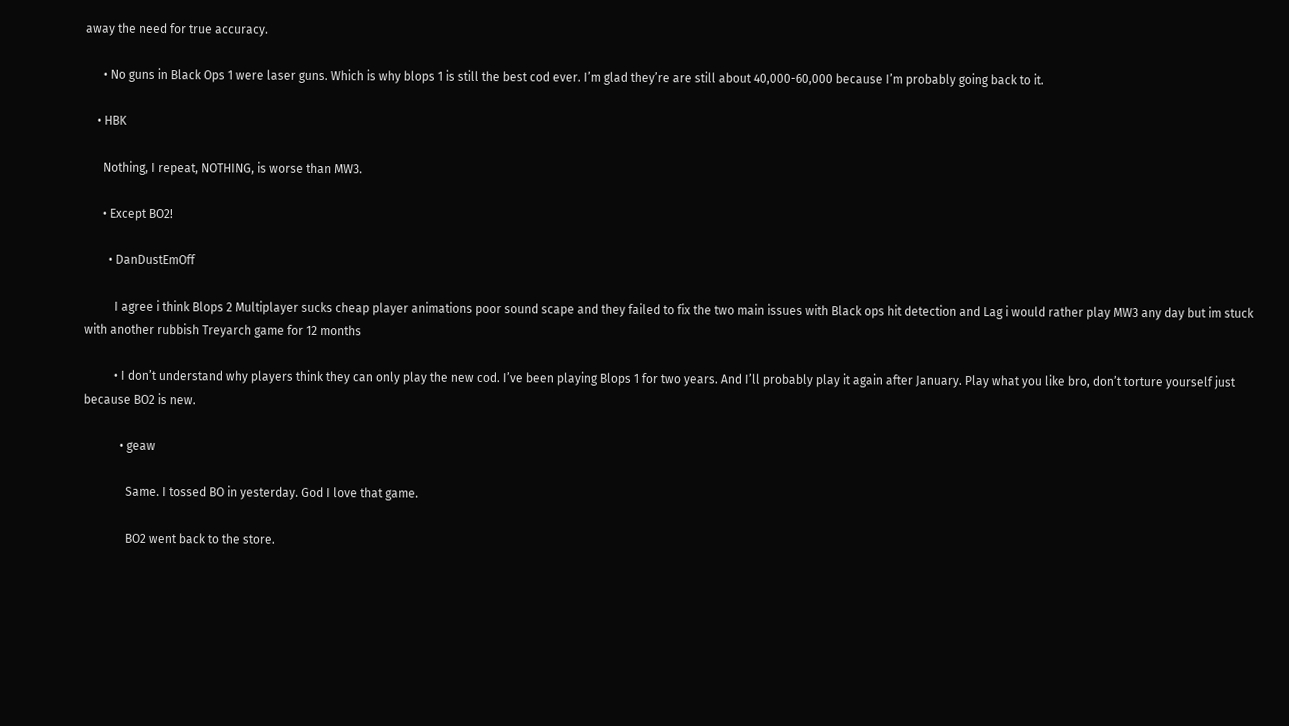away the need for true accuracy.

      • No guns in Black Ops 1 were laser guns. Which is why blops 1 is still the best cod ever. I’m glad they’re are still about 40,000-60,000 because I’m probably going back to it.

    • HBK

      Nothing, I repeat, NOTHING, is worse than MW3.

      • Except BO2!

        • DanDustEmOff

          I agree i think Blops 2 Multiplayer sucks cheap player animations poor sound scape and they failed to fix the two main issues with Black ops hit detection and Lag i would rather play MW3 any day but im stuck with another rubbish Treyarch game for 12 months

          • I don’t understand why players think they can only play the new cod. I’ve been playing Blops 1 for two years. And I’ll probably play it again after January. Play what you like bro, don’t torture yourself just because BO2 is new.

            • geaw

              Same. I tossed BO in yesterday. God I love that game.

              BO2 went back to the store.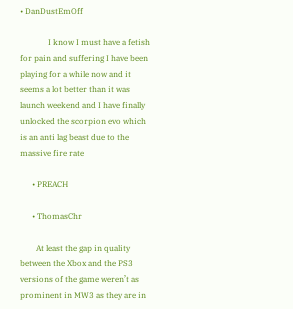• DanDustEmOff

              I know I must have a fetish for pain and suffering I have been playing for a while now and it seems a lot better than it was launch weekend and I have finally unlocked the scorpion evo which is an anti lag beast due to the massive fire rate

      • PREACH

      • ThomasChr

        At least the gap in quality between the Xbox and the PS3 versions of the game weren’t as prominent in MW3 as they are in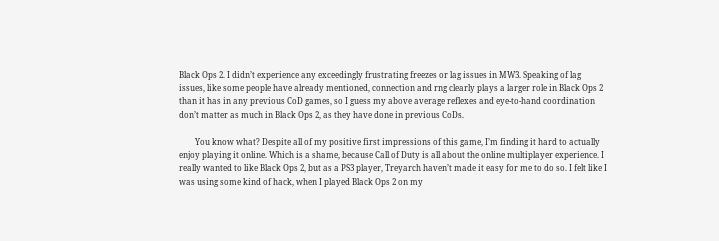Black Ops 2. I didn’t experience any exceedingly frustrating freezes or lag issues in MW3. Speaking of lag issues, like some people have already mentioned, connection and rng clearly plays a larger role in Black Ops 2 than it has in any previous CoD games, so I guess my above average reflexes and eye-to-hand coordination don’t matter as much in Black Ops 2, as they have done in previous CoDs.

        You know what? Despite all of my positive first impressions of this game, I’m finding it hard to actually enjoy playing it online. Which is a shame, because Call of Duty is all about the online multiplayer experience. I really wanted to like Black Ops 2, but as a PS3 player, Treyarch haven’t made it easy for me to do so. I felt like I was using some kind of hack, when I played Black Ops 2 on my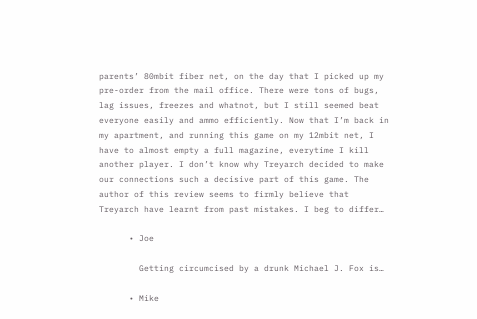parents’ 80mbit fiber net, on the day that I picked up my pre-order from the mail office. There were tons of bugs, lag issues, freezes and whatnot, but I still seemed beat everyone easily and ammo efficiently. Now that I’m back in my apartment, and running this game on my 12mbit net, I have to almost empty a full magazine, everytime I kill another player. I don’t know why Treyarch decided to make our connections such a decisive part of this game. The author of this review seems to firmly believe that Treyarch have learnt from past mistakes. I beg to differ…

      • Joe

        Getting circumcised by a drunk Michael J. Fox is…

      • Mike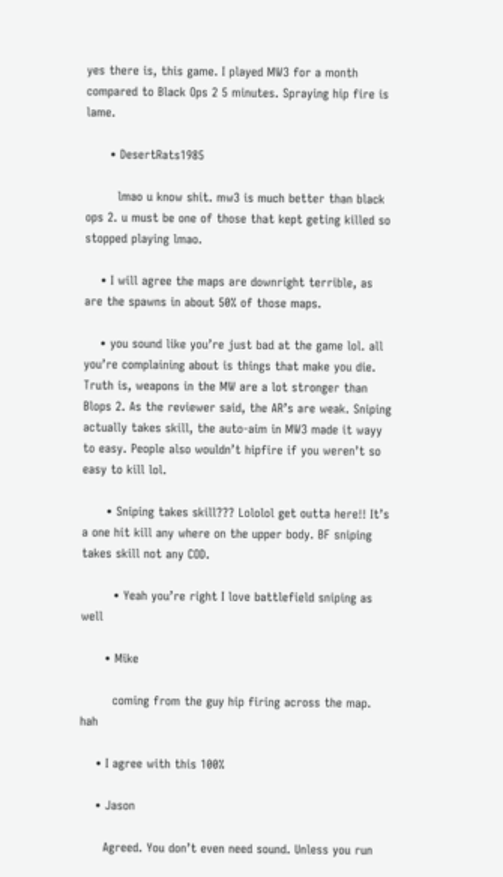yes there is, this game. I played MW3 for a month compared to Black Ops 2 5 minutes. Spraying hip fire is lame.

      • DesertRats1985

        lmao u know shit. mw3 is much better than black ops 2. u must be one of those that kept geting killed so stopped playing lmao.

    • I will agree the maps are downright terrible, as are the spawns in about 50% of those maps.

    • you sound like you’re just bad at the game lol. all you’re complaining about is things that make you die. Truth is, weapons in the MW are a lot stronger than Blops 2. As the reviewer said, the AR’s are weak. Sniping actually takes skill, the auto-aim in MW3 made it wayy to easy. People also wouldn’t hipfire if you weren’t so easy to kill lol.

      • Sniping takes skill??? Lololol get outta here!! It’s a one hit kill any where on the upper body. BF sniping takes skill not any COD.

        • Yeah you’re right I love battlefield sniping as well

      • Mike

        coming from the guy hip firing across the map. hah

    • I agree with this 100%

    • Jason

      Agreed. You don’t even need sound. Unless you run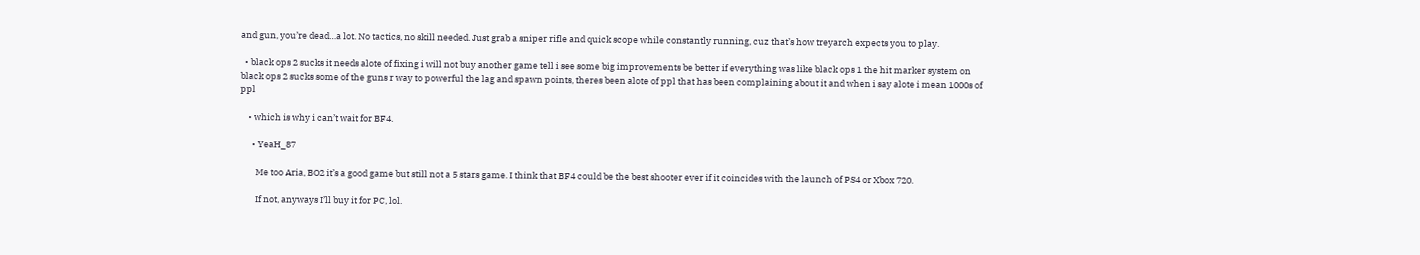and gun, you’re dead…a lot. No tactics, no skill needed. Just grab a sniper rifle and quick scope while constantly running, cuz that’s how treyarch expects you to play.

  • black ops 2 sucks it needs alote of fixing i will not buy another game tell i see some big improvements be better if everything was like black ops 1 the hit marker system on black ops 2 sucks some of the guns r way to powerful the lag and spawn points, theres been alote of ppl that has been complaining about it and when i say alote i mean 1000s of ppl

    • which is why i can’t wait for BF4.

      • YeaH_87

        Me too Aria, BO2 it’s a good game but still not a 5 stars game. I think that BF4 could be the best shooter ever if it coincides with the launch of PS4 or Xbox 720.

        If not, anyways I’ll buy it for PC, lol.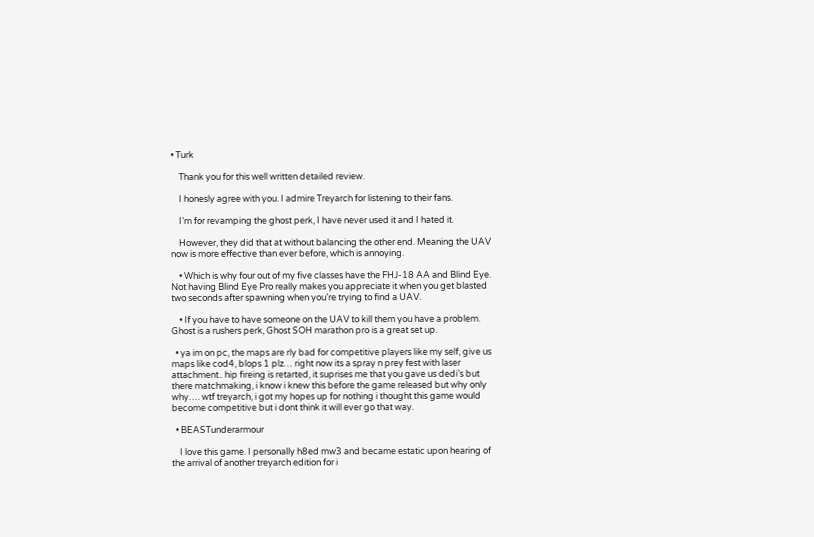• Turk

    Thank you for this well written detailed review.

    I honesly agree with you. I admire Treyarch for listening to their fans.

    I’m for revamping the ghost perk, I have never used it and I hated it.

    However, they did that at without balancing the other end. Meaning the UAV now is more effective than ever before, which is annoying.

    • Which is why four out of my five classes have the FHJ-18 AA and Blind Eye. Not having Blind Eye Pro really makes you appreciate it when you get blasted two seconds after spawning when you’re trying to find a UAV.

    • If you have to have someone on the UAV to kill them you have a problem. Ghost is a rushers perk, Ghost SOH marathon pro is a great set up.

  • ya im on pc, the maps are rly bad for competitive players like my self, give us maps like cod4, blops 1 plz… right now its a spray n prey fest with laser attachment.. hip fireing is retarted, it suprises me that you gave us dedi’s but there matchmaking, i know i knew this before the game released but why only why…. wtf treyarch, i got my hopes up for nothing i thought this game would become competitive but i dont think it will ever go that way.

  • BEASTunderarmour

    I love this game. I personally h8ed mw3 and became estatic upon hearing of the arrival of another treyarch edition for i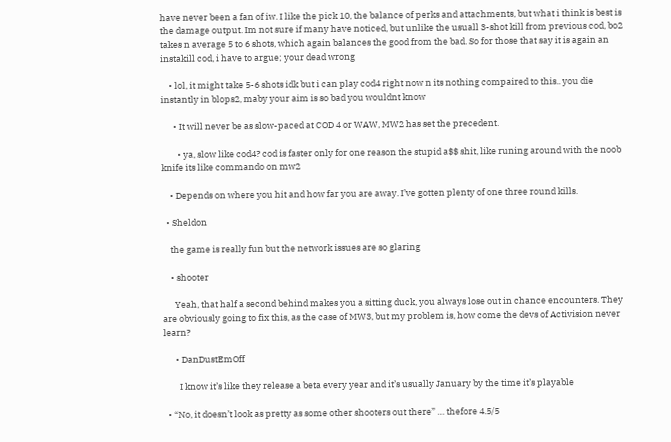have never been a fan of iw. I like the pick 10, the balance of perks and attachments, but what i think is best is the damage output. Im not sure if many have noticed, but unlike the usuall 3-shot kill from previous cod, bo2 takes n average 5 to 6 shots, which again balances the good from the bad. So for those that say it is again an instakill cod, i have to argue; your dead wrong

    • lol, it might take 5-6 shots idk but i can play cod4 right now n its nothing compaired to this.. you die instantly in blops2, maby your aim is so bad you wouldnt know

      • It will never be as slow-paced at COD 4 or WAW, MW2 has set the precedent.

        • ya, slow like cod4? cod is faster only for one reason the stupid a$$ shit, like runing around with the noob knife its like commando on mw2

    • Depends on where you hit and how far you are away. I’ve gotten plenty of one three round kills.

  • Sheldon

    the game is really fun but the network issues are so glaring

    • shooter

      Yeah, that half a second behind makes you a sitting duck, you always lose out in chance encounters. They are obviously going to fix this, as the case of MW3, but my problem is, how come the devs of Activision never learn?

      • DanDustEmOff

        I know it’s like they release a beta every year and it’s usually January by the time it’s playable

  • “No, it doesn’t look as pretty as some other shooters out there” … thefore 4.5/5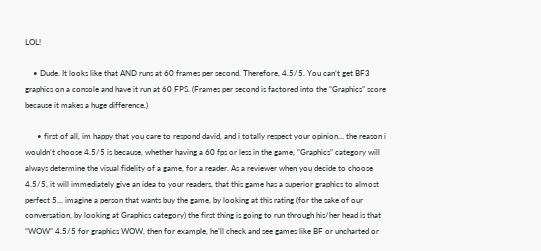LOL!

    • Dude. It looks like that AND runs at 60 frames per second. Therefore, 4.5/5. You can’t get BF3 graphics on a console and have it run at 60 FPS. (Frames per second is factored into the “Graphics” score because it makes a huge difference.)

      • first of all, im happy that you care to respond david, and i totally respect your opinion… the reason i wouldn’t choose 4.5/5 is because, whether having a 60 fps or less in the game, “Graphics” category will always determine the visual fidelity of a game, for a reader. As a reviewer when you decide to choose 4.5/5, it will immediately give an idea to your readers, that this game has a superior graphics to almost perfect 5… imagine a person that wants buy the game, by looking at this rating (for the sake of our conversation, by looking at Graphics category) the first thing is going to run through his/her head is that “WOW” 4.5/5 for graphics WOW, then for example, he’ll check and see games like BF or uncharted or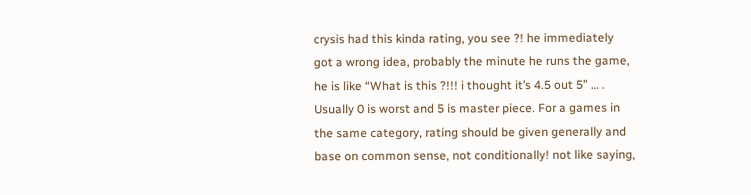crysis had this kinda rating, you see ?! he immediately got a wrong idea, probably the minute he runs the game, he is like “What is this ?!!! i thought it’s 4.5 out 5” … . Usually 0 is worst and 5 is master piece. For a games in the same category, rating should be given generally and base on common sense, not conditionally! not like saying,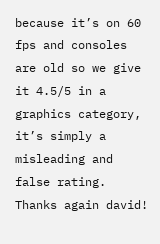because it’s on 60 fps and consoles are old so we give it 4.5/5 in a graphics category, it’s simply a misleading and false rating. Thanks again david!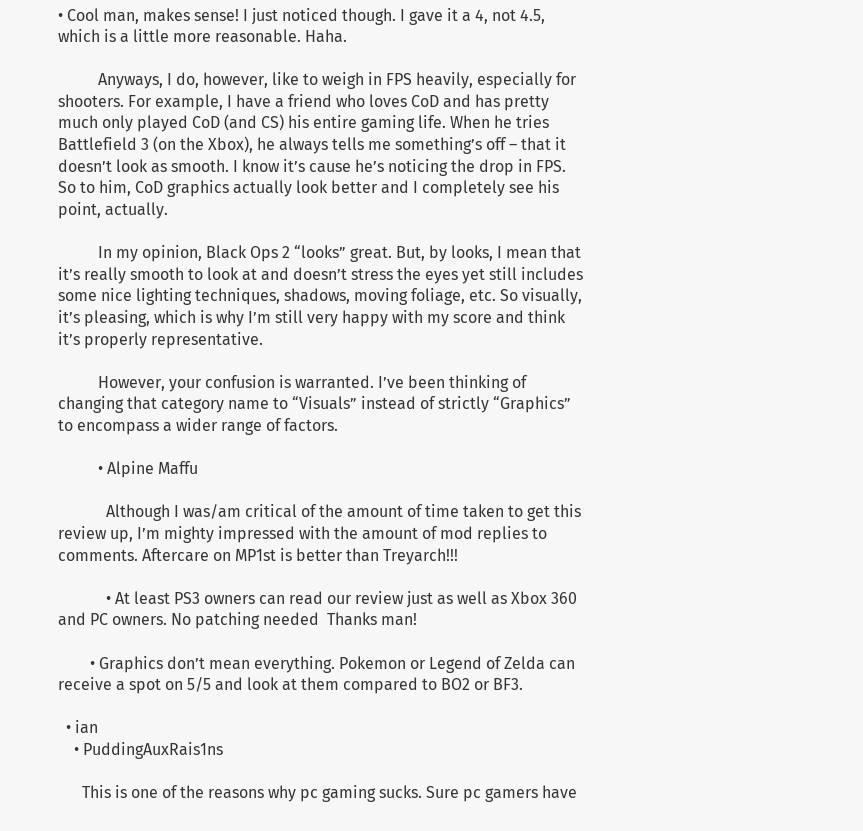• Cool man, makes sense! I just noticed though. I gave it a 4, not 4.5, which is a little more reasonable. Haha.

          Anyways, I do, however, like to weigh in FPS heavily, especially for shooters. For example, I have a friend who loves CoD and has pretty much only played CoD (and CS) his entire gaming life. When he tries Battlefield 3 (on the Xbox), he always tells me something’s off – that it doesn’t look as smooth. I know it’s cause he’s noticing the drop in FPS. So to him, CoD graphics actually look better and I completely see his point, actually.

          In my opinion, Black Ops 2 “looks” great. But, by looks, I mean that it’s really smooth to look at and doesn’t stress the eyes yet still includes some nice lighting techniques, shadows, moving foliage, etc. So visually, it’s pleasing, which is why I’m still very happy with my score and think it’s properly representative.

          However, your confusion is warranted. I’ve been thinking of changing that category name to “Visuals” instead of strictly “Graphics” to encompass a wider range of factors.

          • Alpine Maffu

            Although I was/am critical of the amount of time taken to get this review up, I’m mighty impressed with the amount of mod replies to comments. Aftercare on MP1st is better than Treyarch!!!

            • At least PS3 owners can read our review just as well as Xbox 360 and PC owners. No patching needed  Thanks man!

        • Graphics don’t mean everything. Pokemon or Legend of Zelda can receive a spot on 5/5 and look at them compared to BO2 or BF3.

  • ian
    • PuddingAuxRais1ns

      This is one of the reasons why pc gaming sucks. Sure pc gamers have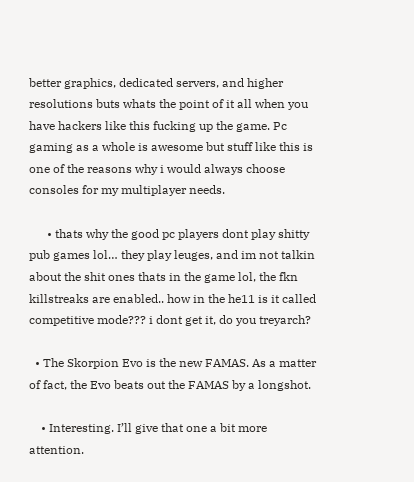better graphics, dedicated servers, and higher resolutions buts whats the point of it all when you have hackers like this fucking up the game. Pc gaming as a whole is awesome but stuff like this is one of the reasons why i would always choose consoles for my multiplayer needs.

      • thats why the good pc players dont play shitty pub games lol… they play leuges, and im not talkin about the shit ones thats in the game lol, the fkn killstreaks are enabled.. how in the he11 is it called competitive mode??? i dont get it, do you treyarch?

  • The Skorpion Evo is the new FAMAS. As a matter of fact, the Evo beats out the FAMAS by a longshot.

    • Interesting. I’ll give that one a bit more attention.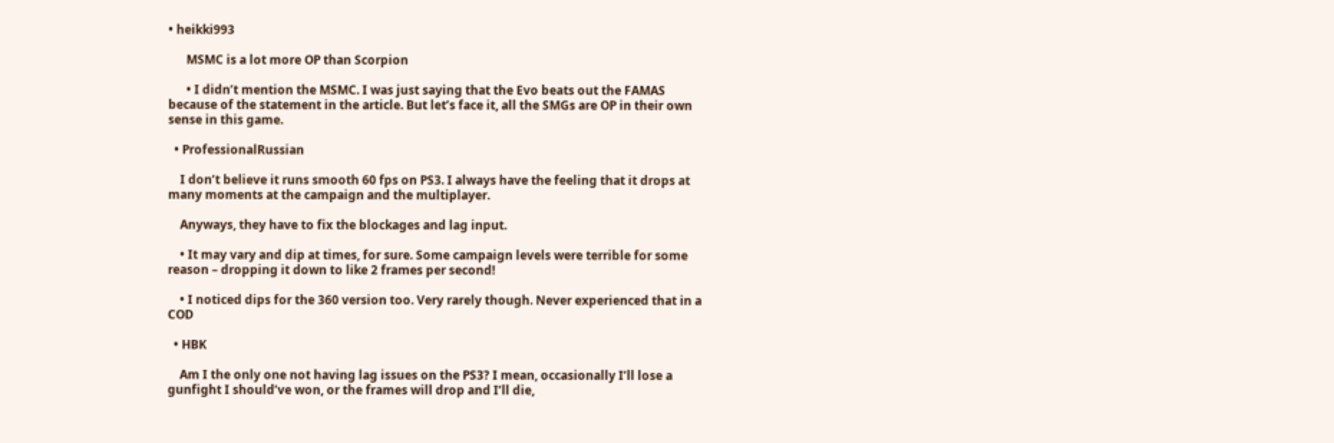• heikki993

      MSMC is a lot more OP than Scorpion

      • I didn’t mention the MSMC. I was just saying that the Evo beats out the FAMAS because of the statement in the article. But let’s face it, all the SMGs are OP in their own sense in this game.

  • ProfessionalRussian

    I don’t believe it runs smooth 60 fps on PS3. I always have the feeling that it drops at many moments at the campaign and the multiplayer.

    Anyways, they have to fix the blockages and lag input.

    • It may vary and dip at times, for sure. Some campaign levels were terrible for some reason – dropping it down to like 2 frames per second!

    • I noticed dips for the 360 version too. Very rarely though. Never experienced that in a COD

  • HBK

    Am I the only one not having lag issues on the PS3? I mean, occasionally I’ll lose a gunfight I should’ve won, or the frames will drop and I’ll die,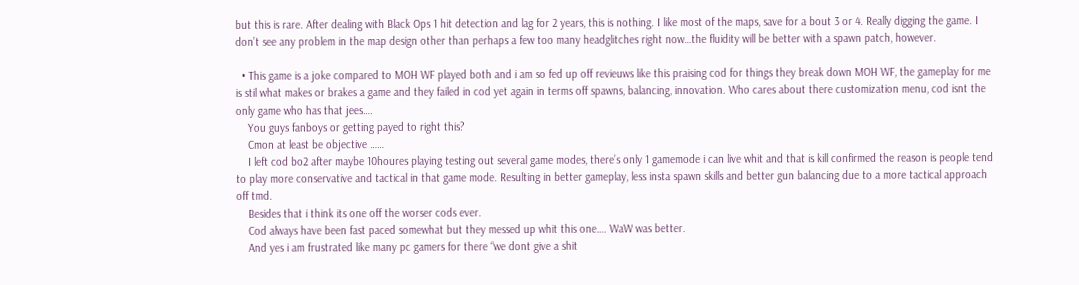but this is rare. After dealing with Black Ops 1 hit detection and lag for 2 years, this is nothing. I like most of the maps, save for a bout 3 or 4. Really digging the game. I don’t see any problem in the map design other than perhaps a few too many headglitches right now…the fluidity will be better with a spawn patch, however.

  • This game is a joke compared to MOH WF played both and i am so fed up off revieuws like this praising cod for things they break down MOH WF, the gameplay for me is stil what makes or brakes a game and they failed in cod yet again in terms off spawns, balancing, innovation. Who cares about there customization menu, cod isnt the only game who has that jees….
    You guys fanboys or getting payed to right this?
    Cmon at least be objective ……
    I left cod bo2 after maybe 10houres playing testing out several game modes, there’s only 1 gamemode i can live whit and that is kill confirmed the reason is people tend to play more conservative and tactical in that game mode. Resulting in better gameplay, less insta spawn skills and better gun balancing due to a more tactical approach off tmd.
    Besides that i think its one off the worser cods ever.
    Cod always have been fast paced somewhat but they messed up whit this one…. WaW was better.
    And yes i am frustrated like many pc gamers for there “we dont give a shit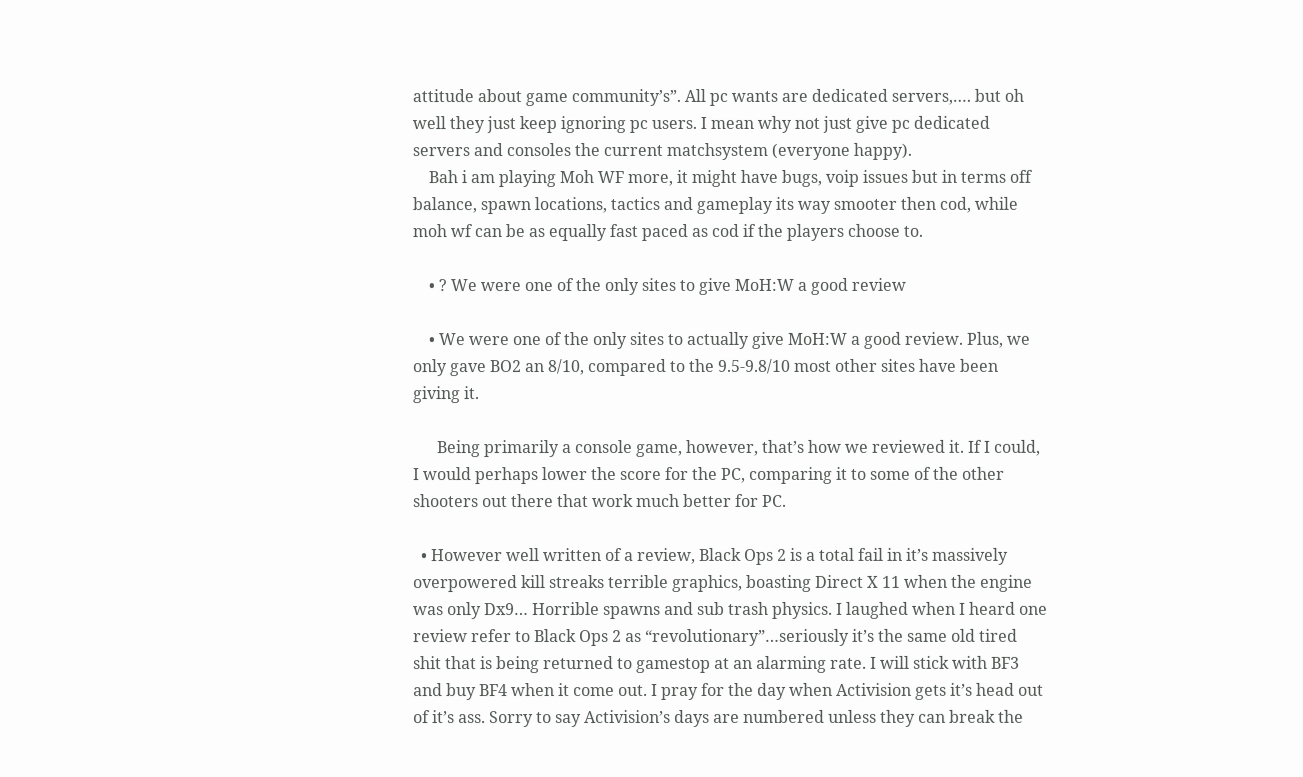attitude about game community’s”. All pc wants are dedicated servers,…. but oh well they just keep ignoring pc users. I mean why not just give pc dedicated servers and consoles the current matchsystem (everyone happy).
    Bah i am playing Moh WF more, it might have bugs, voip issues but in terms off balance, spawn locations, tactics and gameplay its way smooter then cod, while moh wf can be as equally fast paced as cod if the players choose to.

    • ? We were one of the only sites to give MoH:W a good review

    • We were one of the only sites to actually give MoH:W a good review. Plus, we only gave BO2 an 8/10, compared to the 9.5-9.8/10 most other sites have been giving it.

      Being primarily a console game, however, that’s how we reviewed it. If I could, I would perhaps lower the score for the PC, comparing it to some of the other shooters out there that work much better for PC.

  • However well written of a review, Black Ops 2 is a total fail in it’s massively overpowered kill streaks terrible graphics, boasting Direct X 11 when the engine was only Dx9… Horrible spawns and sub trash physics. I laughed when I heard one review refer to Black Ops 2 as “revolutionary”…seriously it’s the same old tired shit that is being returned to gamestop at an alarming rate. I will stick with BF3 and buy BF4 when it come out. I pray for the day when Activision gets it’s head out of it’s ass. Sorry to say Activision’s days are numbered unless they can break the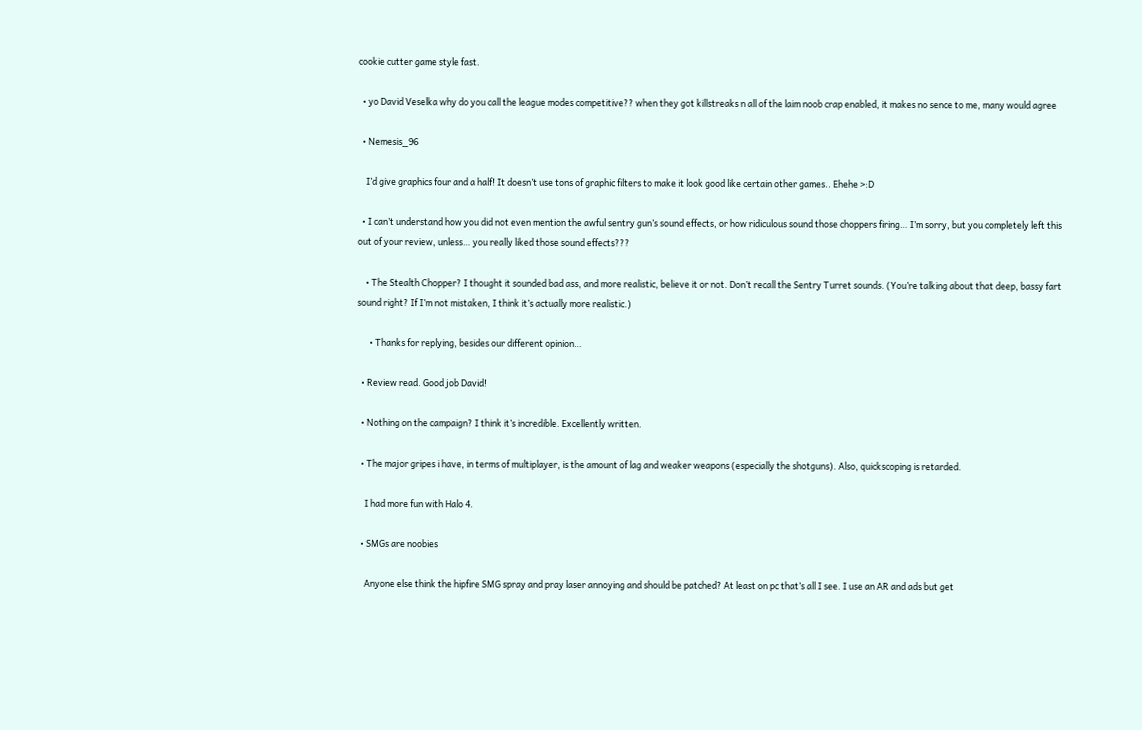cookie cutter game style fast.

  • yo David Veselka why do you call the league modes competitive?? when they got killstreaks n all of the laim noob crap enabled, it makes no sence to me, many would agree

  • Nemesis_96

    I’d give graphics four and a half! It doesn’t use tons of graphic filters to make it look good like certain other games.. Ehehe >:D

  • I can’t understand how you did not even mention the awful sentry gun’s sound effects, or how ridiculous sound those choppers firing… I’m sorry, but you completely left this out of your review, unless… you really liked those sound effects???

    • The Stealth Chopper? I thought it sounded bad ass, and more realistic, believe it or not. Don’t recall the Sentry Turret sounds. (You’re talking about that deep, bassy fart sound right? If I’m not mistaken, I think it’s actually more realistic.)

      • Thanks for replying, besides our different opinion…

  • Review read. Good job David!

  • Nothing on the campaign? I think it’s incredible. Excellently written.

  • The major gripes i have, in terms of multiplayer, is the amount of lag and weaker weapons (especially the shotguns). Also, quickscoping is retarded.

    I had more fun with Halo 4.

  • SMGs are noobies

    Anyone else think the hipfire SMG spray and pray laser annoying and should be patched? At least on pc that’s all I see. I use an AR and ads but get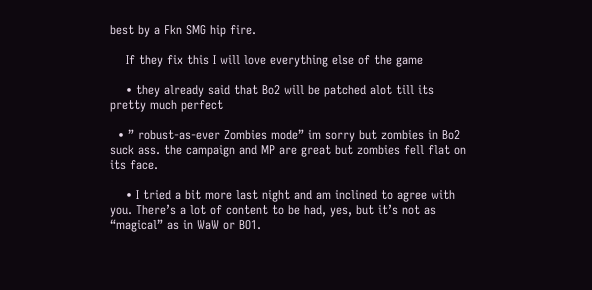best by a Fkn SMG hip fire.

    If they fix this I will love everything else of the game

    • they already said that Bo2 will be patched alot till its pretty much perfect

  • ” robust-as-ever Zombies mode” im sorry but zombies in Bo2 suck ass. the campaign and MP are great but zombies fell flat on its face.

    • I tried a bit more last night and am inclined to agree with you. There’s a lot of content to be had, yes, but it’s not as “magical” as in WaW or BO1.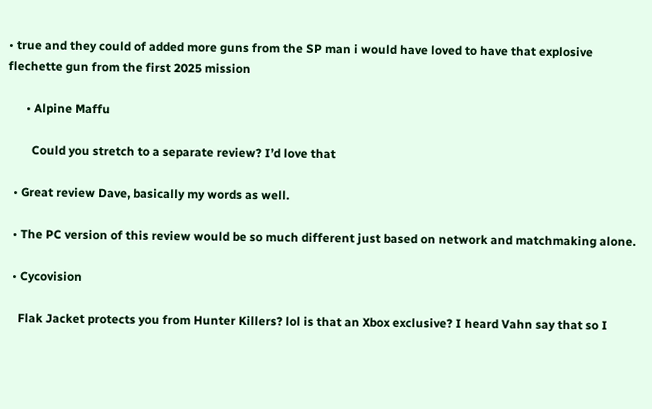• true and they could of added more guns from the SP man i would have loved to have that explosive flechette gun from the first 2025 mission

      • Alpine Maffu

        Could you stretch to a separate review? I’d love that

  • Great review Dave, basically my words as well.

  • The PC version of this review would be so much different just based on network and matchmaking alone.

  • Cycovision

    Flak Jacket protects you from Hunter Killers? lol is that an Xbox exclusive? I heard Vahn say that so I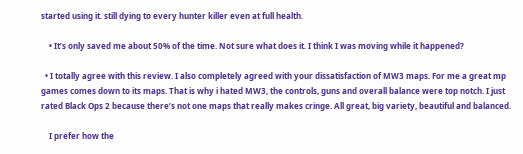started using it. still dying to every hunter killer even at full health.

    • It’s only saved me about 50% of the time. Not sure what does it. I think I was moving while it happened?

  • I totally agree with this review. I also completely agreed with your dissatisfaction of MW3 maps. For me a great mp games comes down to its maps. That is why i hated MW3, the controls, guns and overall balance were top notch. I just rated Black Ops 2 because there’s not one maps that really makes cringe. All great, big variety, beautiful and balanced.

    I prefer how the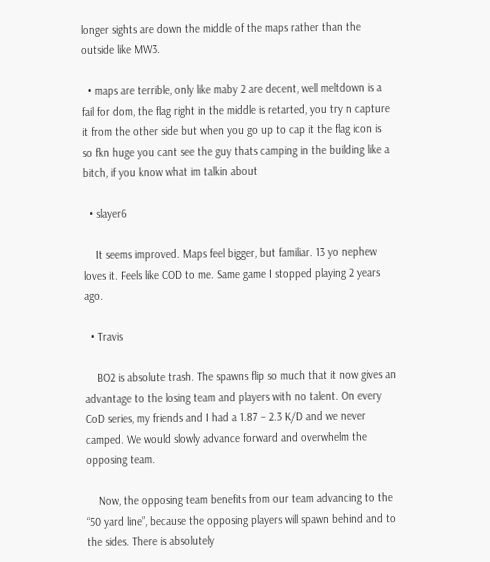longer sights are down the middle of the maps rather than the outside like MW3.

  • maps are terrible, only like maby 2 are decent, well meltdown is a fail for dom, the flag right in the middle is retarted, you try n capture it from the other side but when you go up to cap it the flag icon is so fkn huge you cant see the guy thats camping in the building like a bitch, if you know what im talkin about

  • slayer6

    It seems improved. Maps feel bigger, but familiar. 13 yo nephew loves it. Feels like COD to me. Same game I stopped playing 2 years ago.

  • Travis

    BO2 is absolute trash. The spawns flip so much that it now gives an advantage to the losing team and players with no talent. On every CoD series, my friends and I had a 1.87 – 2.3 K/D and we never camped. We would slowly advance forward and overwhelm the opposing team.

    Now, the opposing team benefits from our team advancing to the “50 yard line”, because the opposing players will spawn behind and to the sides. There is absolutely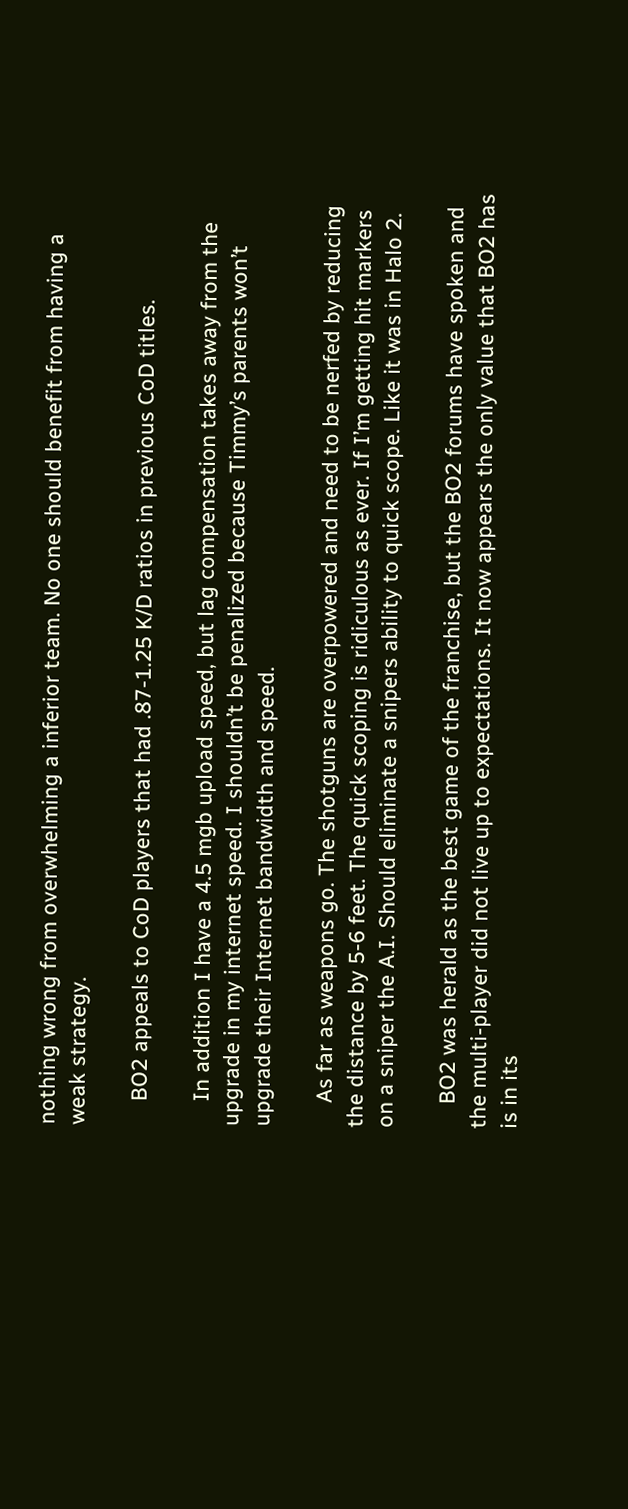nothing wrong from overwhelming a inferior team. No one should benefit from having a weak strategy.

    BO2 appeals to CoD players that had .87-1.25 K/D ratios in previous CoD titles.

    In addition I have a 4.5 mgb upload speed, but lag compensation takes away from the upgrade in my internet speed. I shouldn’t be penalized because Timmy’s parents won’t upgrade their Internet bandwidth and speed.

    As far as weapons go. The shotguns are overpowered and need to be nerfed by reducing the distance by 5-6 feet. The quick scoping is ridiculous as ever. If I’m getting hit markers on a sniper the A.I. Should eliminate a snipers ability to quick scope. Like it was in Halo 2.

    BO2 was herald as the best game of the franchise, but the BO2 forums have spoken and the multi-player did not live up to expectations. It now appears the only value that BO2 has is in its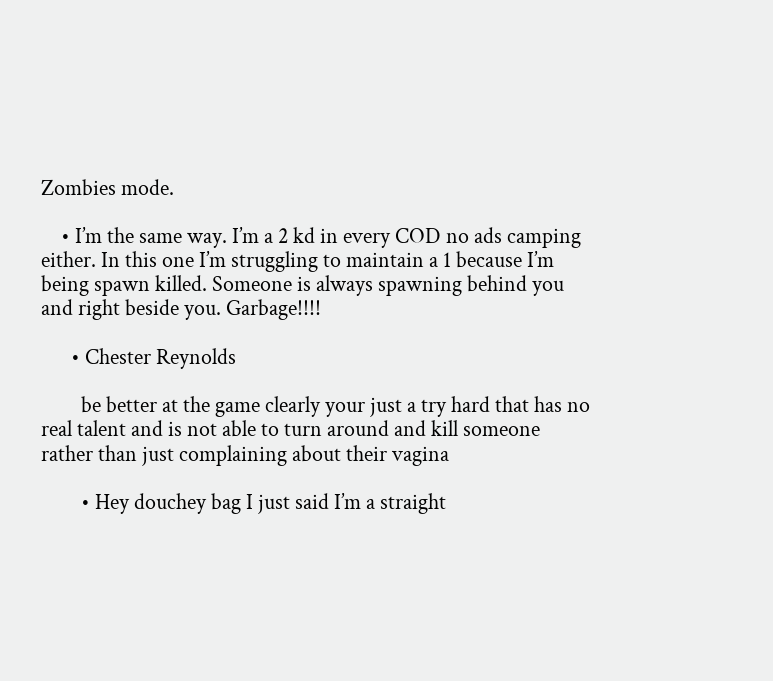Zombies mode.

    • I’m the same way. I’m a 2 kd in every COD no ads camping either. In this one I’m struggling to maintain a 1 because I’m being spawn killed. Someone is always spawning behind you and right beside you. Garbage!!!!

      • Chester Reynolds

        be better at the game clearly your just a try hard that has no real talent and is not able to turn around and kill someone rather than just complaining about their vagina

        • Hey douchey bag I just said I’m a straight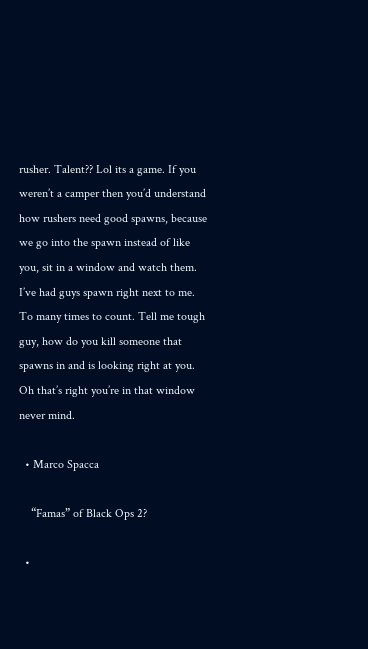rusher. Talent?? Lol its a game. If you weren’t a camper then you’d understand how rushers need good spawns, because we go into the spawn instead of like you, sit in a window and watch them. I’ve had guys spawn right next to me. To many times to count. Tell me tough guy, how do you kill someone that spawns in and is looking right at you. Oh that’s right you’re in that window never mind.

  • Marco Spacca

    “Famas” of Black Ops 2?

  •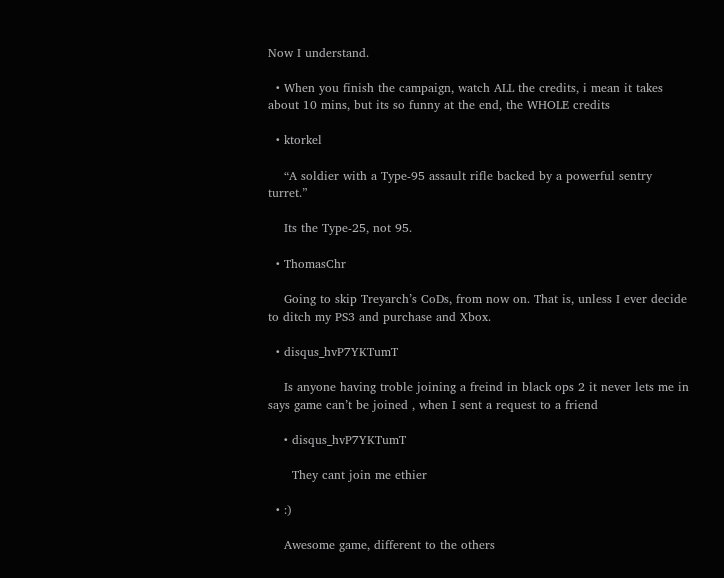Now I understand.

  • When you finish the campaign, watch ALL the credits, i mean it takes about 10 mins, but its so funny at the end, the WHOLE credits

  • ktorkel

    “A soldier with a Type-95 assault rifle backed by a powerful sentry turret.”

    Its the Type-25, not 95.

  • ThomasChr

    Going to skip Treyarch’s CoDs, from now on. That is, unless I ever decide to ditch my PS3 and purchase and Xbox.

  • disqus_hvP7YKTumT

    Is anyone having troble joining a freind in black ops 2 it never lets me in says game can’t be joined , when I sent a request to a friend

    • disqus_hvP7YKTumT

      They cant join me ethier

  • :)

    Awesome game, different to the others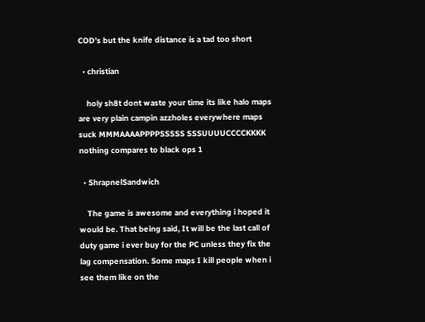COD’s but the knife distance is a tad too short

  • christian

    holy sh8t dont waste your time its like halo maps are very plain campin azzholes everywhere maps suck MMMAAAAPPPPSSSSS SSSUUUUCCCCKKKK nothing compares to black ops 1

  • ShrapnelSandwich

    The game is awesome and everything i hoped it would be. That being said, It will be the last call of duty game i ever buy for the PC unless they fix the lag compensation. Some maps I kill people when i see them like on the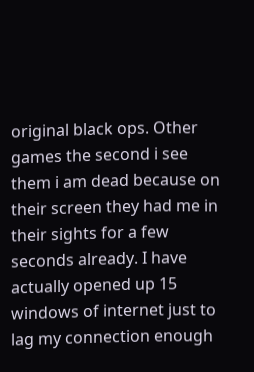original black ops. Other games the second i see them i am dead because on their screen they had me in their sights for a few seconds already. I have actually opened up 15 windows of internet just to lag my connection enough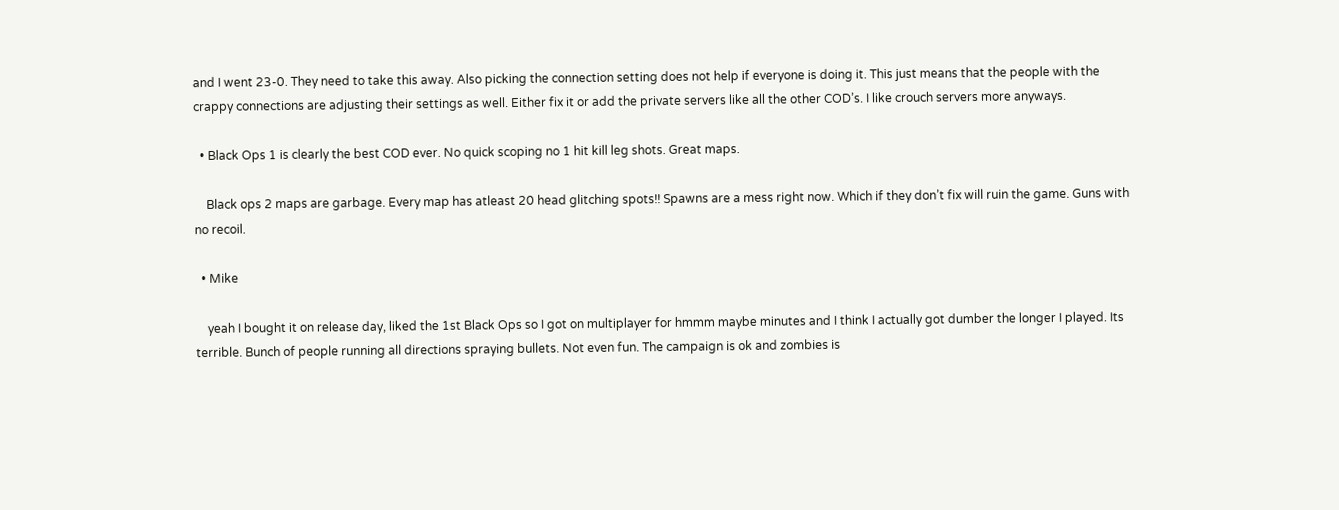and I went 23-0. They need to take this away. Also picking the connection setting does not help if everyone is doing it. This just means that the people with the crappy connections are adjusting their settings as well. Either fix it or add the private servers like all the other COD’s. I like crouch servers more anyways.

  • Black Ops 1 is clearly the best COD ever. No quick scoping no 1 hit kill leg shots. Great maps.

    Black ops 2 maps are garbage. Every map has atleast 20 head glitching spots!! Spawns are a mess right now. Which if they don’t fix will ruin the game. Guns with no recoil.

  • Mike

    yeah I bought it on release day, liked the 1st Black Ops so I got on multiplayer for hmmm maybe minutes and I think I actually got dumber the longer I played. Its terrible. Bunch of people running all directions spraying bullets. Not even fun. The campaign is ok and zombies is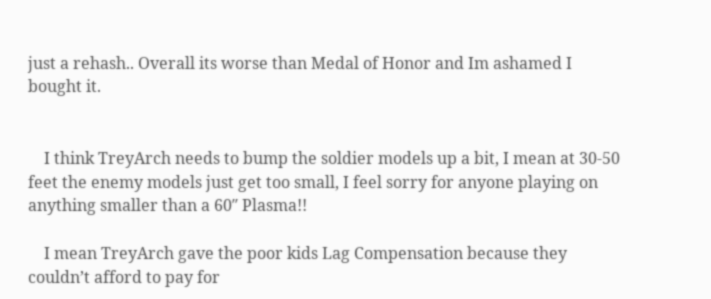just a rehash.. Overall its worse than Medal of Honor and Im ashamed I bought it.


    I think TreyArch needs to bump the soldier models up a bit, I mean at 30-50 feet the enemy models just get too small, I feel sorry for anyone playing on anything smaller than a 60″ Plasma!!

    I mean TreyArch gave the poor kids Lag Compensation because they couldn’t afford to pay for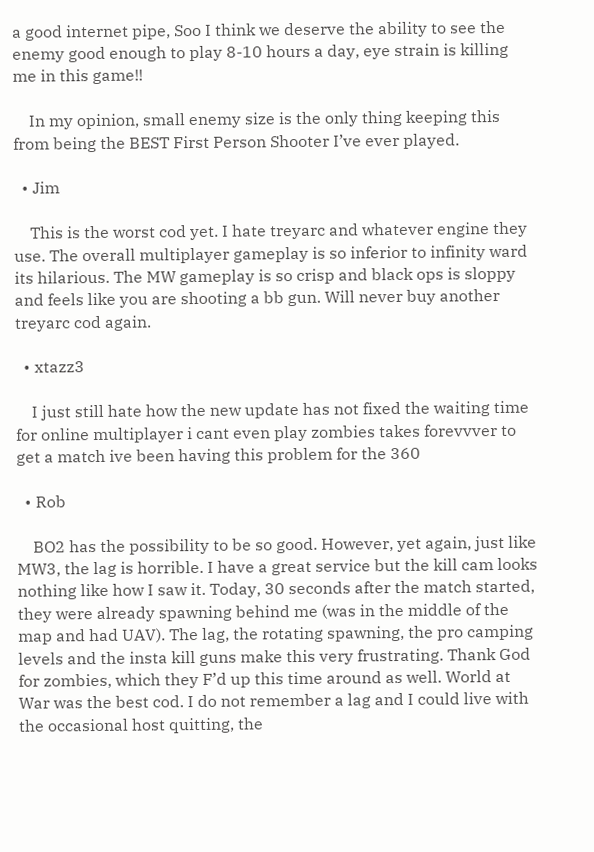a good internet pipe, Soo I think we deserve the ability to see the enemy good enough to play 8-10 hours a day, eye strain is killing me in this game!!

    In my opinion, small enemy size is the only thing keeping this from being the BEST First Person Shooter I’ve ever played.

  • Jim

    This is the worst cod yet. I hate treyarc and whatever engine they use. The overall multiplayer gameplay is so inferior to infinity ward its hilarious. The MW gameplay is so crisp and black ops is sloppy and feels like you are shooting a bb gun. Will never buy another treyarc cod again.

  • xtazz3

    I just still hate how the new update has not fixed the waiting time for online multiplayer i cant even play zombies takes forevvver to get a match ive been having this problem for the 360

  • Rob

    BO2 has the possibility to be so good. However, yet again, just like MW3, the lag is horrible. I have a great service but the kill cam looks nothing like how I saw it. Today, 30 seconds after the match started, they were already spawning behind me (was in the middle of the map and had UAV). The lag, the rotating spawning, the pro camping levels and the insta kill guns make this very frustrating. Thank God for zombies, which they F’d up this time around as well. World at War was the best cod. I do not remember a lag and I could live with the occasional host quitting, the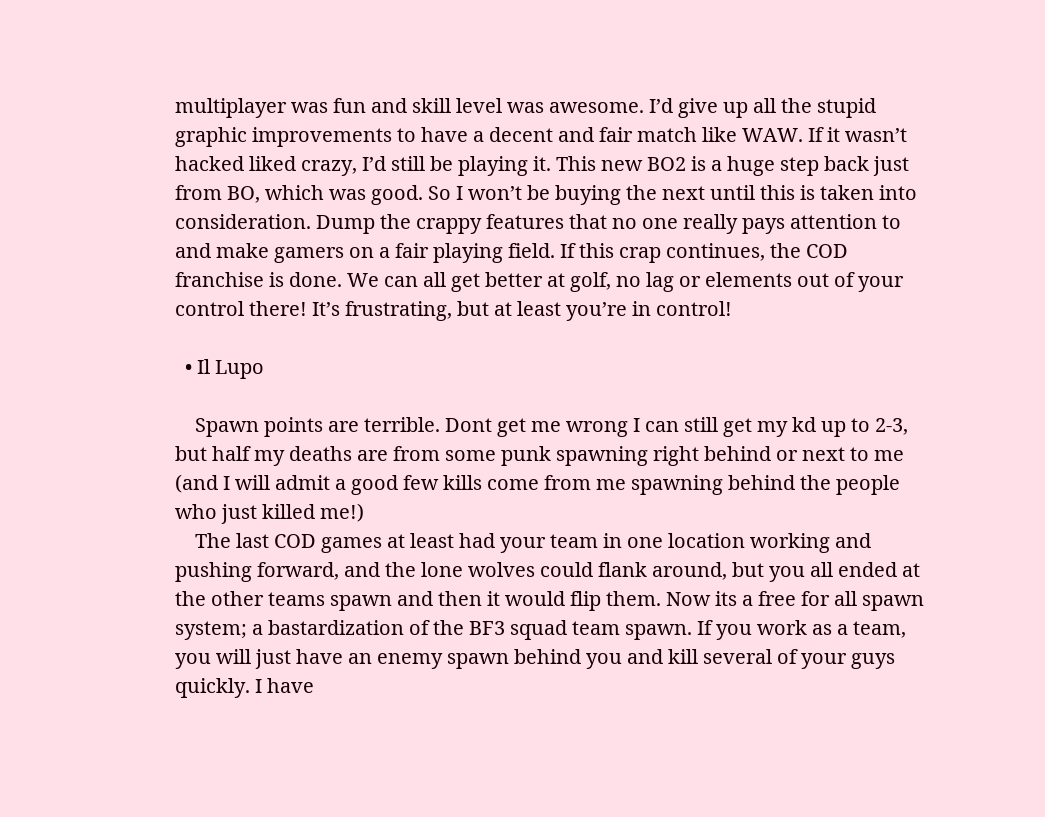multiplayer was fun and skill level was awesome. I’d give up all the stupid graphic improvements to have a decent and fair match like WAW. If it wasn’t hacked liked crazy, I’d still be playing it. This new BO2 is a huge step back just from BO, which was good. So I won’t be buying the next until this is taken into consideration. Dump the crappy features that no one really pays attention to and make gamers on a fair playing field. If this crap continues, the COD franchise is done. We can all get better at golf, no lag or elements out of your control there! It’s frustrating, but at least you’re in control!

  • Il Lupo

    Spawn points are terrible. Dont get me wrong I can still get my kd up to 2-3, but half my deaths are from some punk spawning right behind or next to me (and I will admit a good few kills come from me spawning behind the people who just killed me!)
    The last COD games at least had your team in one location working and pushing forward, and the lone wolves could flank around, but you all ended at the other teams spawn and then it would flip them. Now its a free for all spawn system; a bastardization of the BF3 squad team spawn. If you work as a team, you will just have an enemy spawn behind you and kill several of your guys quickly. I have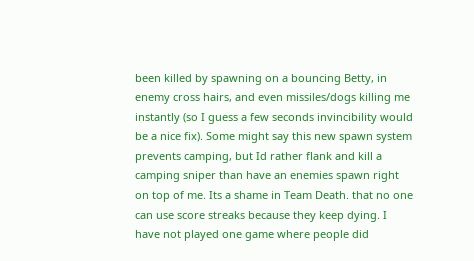been killed by spawning on a bouncing Betty, in enemy cross hairs, and even missiles/dogs killing me instantly (so I guess a few seconds invincibility would be a nice fix). Some might say this new spawn system prevents camping, but Id rather flank and kill a camping sniper than have an enemies spawn right on top of me. Its a shame in Team Death. that no one can use score streaks because they keep dying. I have not played one game where people did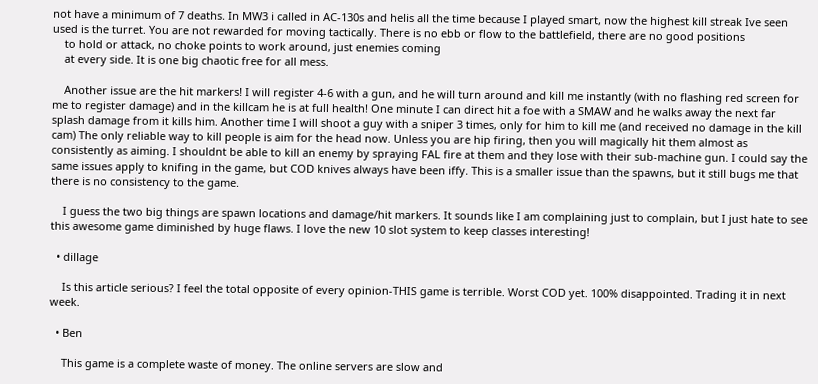not have a minimum of 7 deaths. In MW3 i called in AC-130s and helis all the time because I played smart, now the highest kill streak Ive seen used is the turret. You are not rewarded for moving tactically. There is no ebb or flow to the battlefield, there are no good positions
    to hold or attack, no choke points to work around, just enemies coming
    at every side. It is one big chaotic free for all mess.

    Another issue are the hit markers! I will register 4-6 with a gun, and he will turn around and kill me instantly (with no flashing red screen for me to register damage) and in the killcam he is at full health! One minute I can direct hit a foe with a SMAW and he walks away the next far splash damage from it kills him. Another time I will shoot a guy with a sniper 3 times, only for him to kill me (and received no damage in the kill cam) The only reliable way to kill people is aim for the head now. Unless you are hip firing, then you will magically hit them almost as consistently as aiming. I shouldnt be able to kill an enemy by spraying FAL fire at them and they lose with their sub-machine gun. I could say the same issues apply to knifing in the game, but COD knives always have been iffy. This is a smaller issue than the spawns, but it still bugs me that there is no consistency to the game.

    I guess the two big things are spawn locations and damage/hit markers. It sounds like I am complaining just to complain, but I just hate to see this awesome game diminished by huge flaws. I love the new 10 slot system to keep classes interesting!

  • dillage

    Is this article serious? I feel the total opposite of every opinion-THIS game is terrible. Worst COD yet. 100% disappointed. Trading it in next week.

  • Ben

    This game is a complete waste of money. The online servers are slow and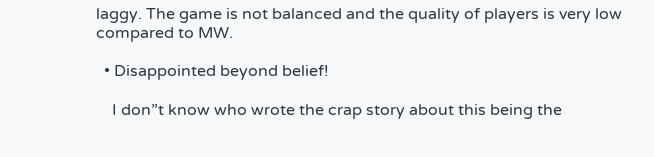laggy. The game is not balanced and the quality of players is very low compared to MW.

  • Disappointed beyond belief!

    I don”t know who wrote the crap story about this being the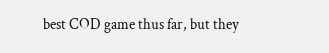best COD game thus far, but they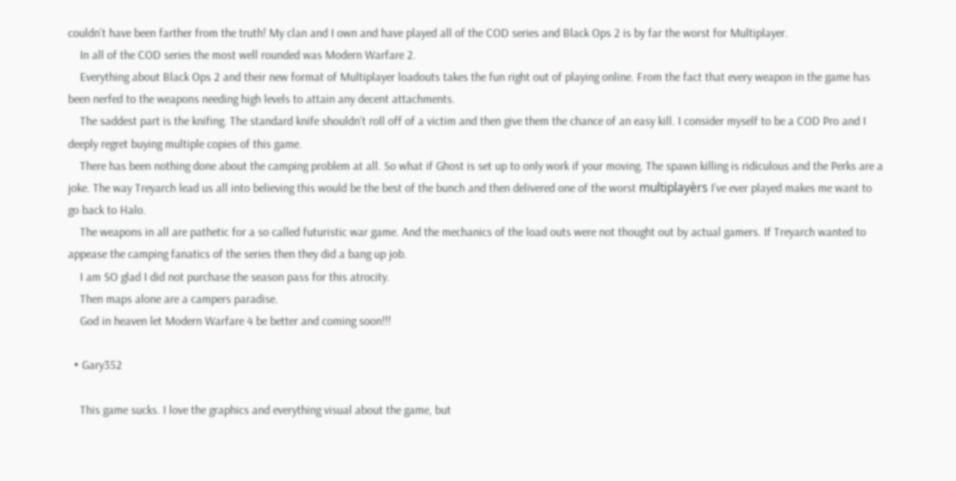couldn’t have been farther from the truth! My clan and I own and have played all of the COD series and Black Ops 2 is by far the worst for Multiplayer.
    In all of the COD series the most well rounded was Modern Warfare 2.
    Everything about Black Ops 2 and their new format of Multiplayer loadouts takes the fun right out of playing online. From the fact that every weapon in the game has been nerfed to the weapons needing high levels to attain any decent attachments.
    The saddest part is the knifing. The standard knife shouldn’t roll off of a victim and then give them the chance of an easy kill. I consider myself to be a COD Pro and I deeply regret buying multiple copies of this game.
    There has been nothing done about the camping problem at all. So what if Ghost is set up to only work if your moving. The spawn killing is ridiculous and the Perks are a joke. The way Treyarch lead us all into believing this would be the best of the bunch and then delivered one of the worst multiplayèrs I’ve ever played makes me want to go back to Halo.
    The weapons in all are pathetic for a so called futuristic war game. And the mechanics of the load outs were not thought out by actual gamers. If Treyarch wanted to appease the camping fanatics of the series then they did a bang up job.
    I am SO glad I did not purchase the season pass for this atrocity.
    Then maps alone are a campers paradise.
    God in heaven let Modern Warfare 4 be better and coming soon!!!

  • Gary352

    This game sucks. I love the graphics and everything visual about the game, but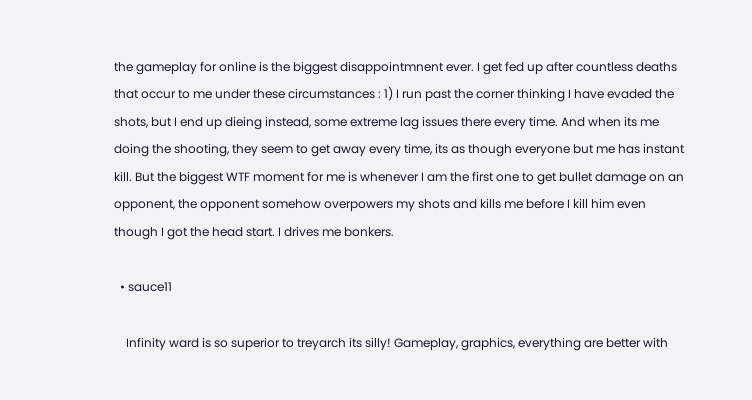the gameplay for online is the biggest disappointmnent ever. I get fed up after countless deaths that occur to me under these circumstances : 1) I run past the corner thinking I have evaded the shots, but I end up dieing instead, some extreme lag issues there every time. And when its me doing the shooting, they seem to get away every time, its as though everyone but me has instant kill. But the biggest WTF moment for me is whenever I am the first one to get bullet damage on an opponent, the opponent somehow overpowers my shots and kills me before I kill him even though I got the head start. I drives me bonkers.

  • sauce11

    Infinity ward is so superior to treyarch its silly! Gameplay, graphics, everything are better with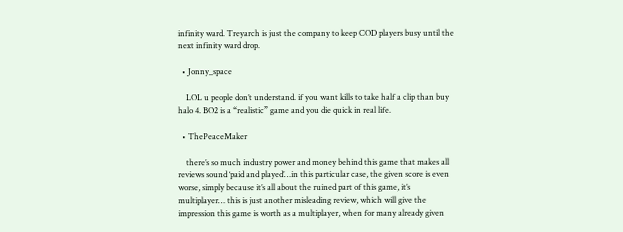infinity ward. Treyarch is just the company to keep COD players busy until the next infinity ward drop.

  • Jonny_space

    LOL u people don’t understand. if you want kills to take half a clip than buy halo 4. BO2 is a “realistic” game and you die quick in real life.

  • ThePeaceMaker

    there’s so much industry power and money behind this game that makes all reviews sound ‘paid and played’…in this particular case, the given score is even worse, simply because it’s all about the ruined part of this game, it’s multiplayer… this is just another misleading review, which will give the impression this game is worth as a multiplayer, when for many already given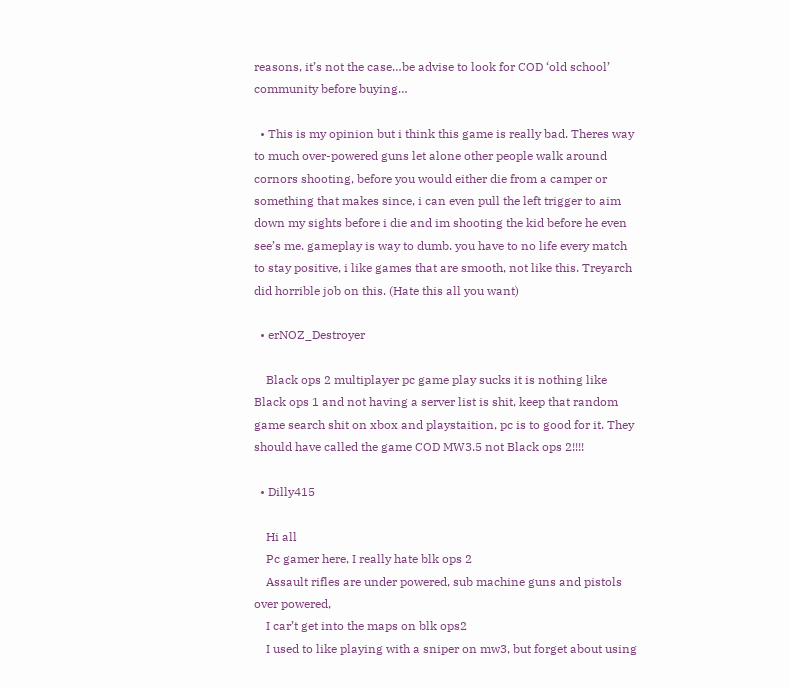reasons, it’s not the case…be advise to look for COD ‘old school’ community before buying…

  • This is my opinion but i think this game is really bad. Theres way to much over-powered guns let alone other people walk around cornors shooting, before you would either die from a camper or something that makes since, i can even pull the left trigger to aim down my sights before i die and im shooting the kid before he even see’s me. gameplay is way to dumb. you have to no life every match to stay positive, i like games that are smooth, not like this. Treyarch did horrible job on this. (Hate this all you want)

  • erNOZ_Destroyer

    Black ops 2 multiplayer pc game play sucks it is nothing like Black ops 1 and not having a server list is shit, keep that random game search shit on xbox and playstaition, pc is to good for it. They should have called the game COD MW3.5 not Black ops 2!!!!

  • Dilly415

    Hi all
    Pc gamer here, I really hate blk ops 2
    Assault rifles are under powered, sub machine guns and pistols over powered,
    I car’t get into the maps on blk ops2
    I used to like playing with a sniper on mw3, but forget about using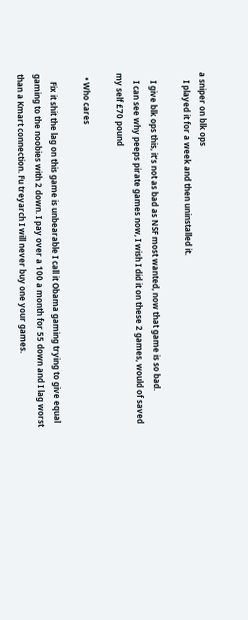a sniper on blk ops
    I played it for a week and then uninstalled it.

    I give blk ops this, it’s not as bad as NSF most wanted, now that game is so bad.
    I can see why peeps pirate games now, I wish I did it on these 2 games, would of saved my self £70 pound

  • Who cares

    Fix it shit the lag on this game is unbearable I call it Obama gaming trying to give equal gaming to the noobies with 2 down. I pay over a 100 a month for 55 down and I lag worst than a Kmart connection. Fu treyarch I will never buy one your games.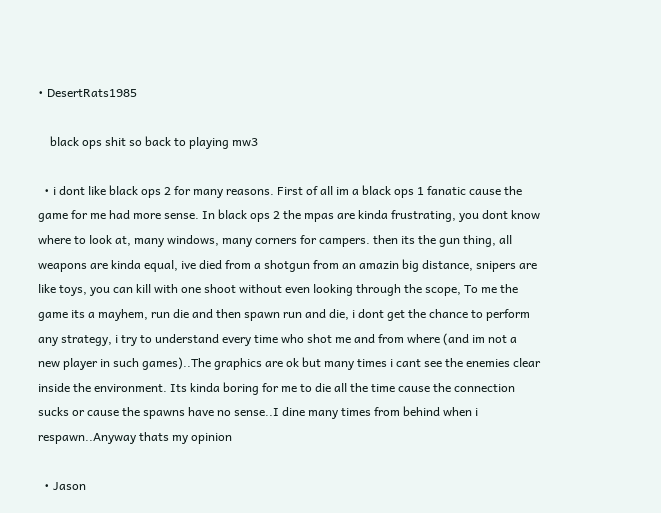• DesertRats1985

    black ops shit so back to playing mw3

  • i dont like black ops 2 for many reasons. First of all im a black ops 1 fanatic cause the game for me had more sense. In black ops 2 the mpas are kinda frustrating, you dont know where to look at, many windows, many corners for campers. then its the gun thing, all weapons are kinda equal, ive died from a shotgun from an amazin big distance, snipers are like toys, you can kill with one shoot without even looking through the scope, To me the game its a mayhem, run die and then spawn run and die, i dont get the chance to perform any strategy, i try to understand every time who shot me and from where (and im not a new player in such games)..The graphics are ok but many times i cant see the enemies clear inside the environment. Its kinda boring for me to die all the time cause the connection sucks or cause the spawns have no sense..I dine many times from behind when i respawn..Anyway thats my opinion

  • Jason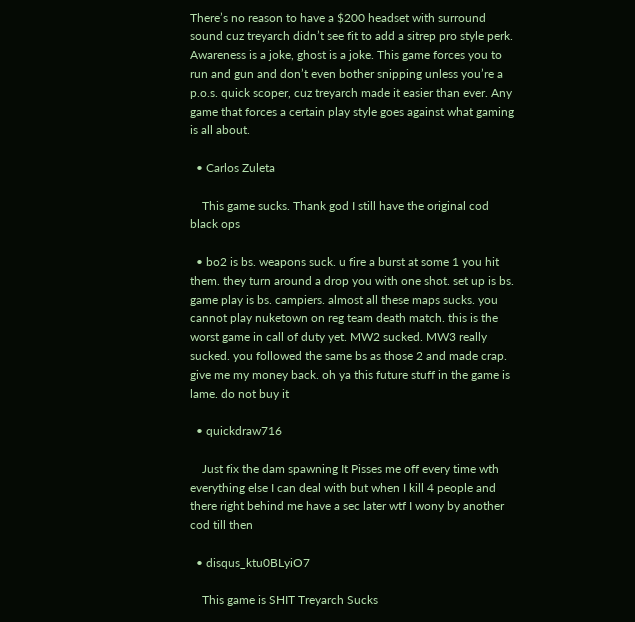There’s no reason to have a $200 headset with surround sound cuz treyarch didn’t see fit to add a sitrep pro style perk. Awareness is a joke, ghost is a joke. This game forces you to run and gun and don’t even bother snipping unless you’re a p.o.s. quick scoper, cuz treyarch made it easier than ever. Any game that forces a certain play style goes against what gaming is all about.

  • Carlos Zuleta

    This game sucks. Thank god I still have the original cod black ops

  • bo2 is bs. weapons suck. u fire a burst at some 1 you hit them. they turn around a drop you with one shot. set up is bs. game play is bs. campiers. almost all these maps sucks. you cannot play nuketown on reg team death match. this is the worst game in call of duty yet. MW2 sucked. MW3 really sucked. you followed the same bs as those 2 and made crap. give me my money back. oh ya this future stuff in the game is lame. do not buy it

  • quickdraw716

    Just fix the dam spawning It Pisses me off every time wth everything else I can deal with but when I kill 4 people and there right behind me have a sec later wtf I wony by another cod till then

  • disqus_ktu0BLyiO7

    This game is SHIT Treyarch Sucks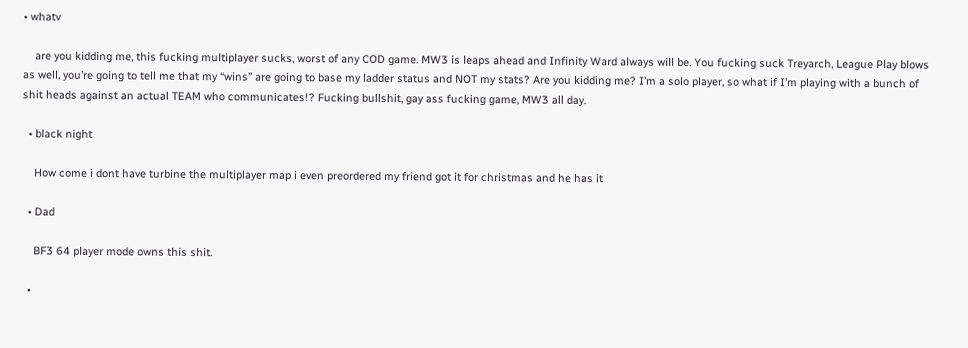• whatv

    are you kidding me, this fucking multiplayer sucks, worst of any COD game. MW3 is leaps ahead and Infinity Ward always will be. You fucking suck Treyarch, League Play blows as well, you’re going to tell me that my “wins” are going to base my ladder status and NOT my stats? Are you kidding me? I’m a solo player, so what if I’m playing with a bunch of shit heads against an actual TEAM who communicates!? Fucking bullshit, gay ass fucking game, MW3 all day.

  • black night

    How come i dont have turbine the multiplayer map i even preordered my friend got it for christmas and he has it

  • Dad

    BF3 64 player mode owns this shit.

  •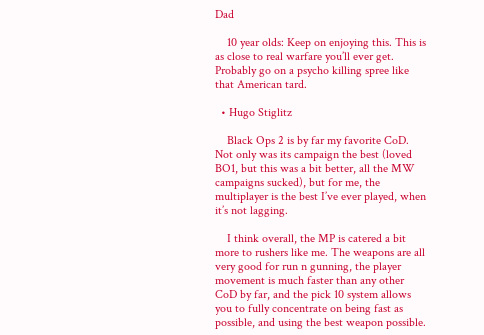Dad

    10 year olds: Keep on enjoying this. This is as close to real warfare you’ll ever get. Probably go on a psycho killing spree like that American tard.

  • Hugo Stiglitz

    Black Ops 2 is by far my favorite CoD. Not only was its campaign the best (loved BO1, but this was a bit better, all the MW campaigns sucked), but for me, the multiplayer is the best I’ve ever played, when it’s not lagging.

    I think overall, the MP is catered a bit more to rushers like me. The weapons are all very good for run n gunning, the player movement is much faster than any other CoD by far, and the pick 10 system allows you to fully concentrate on being fast as possible, and using the best weapon possible.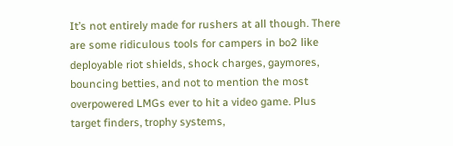It’s not entirely made for rushers at all though. There are some ridiculous tools for campers in bo2 like deployable riot shields, shock charges, gaymores, bouncing betties, and not to mention the most overpowered LMGs ever to hit a video game. Plus target finders, trophy systems,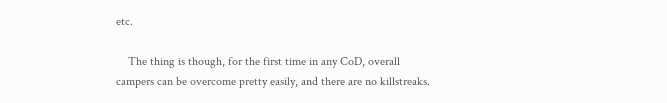etc.

    The thing is though, for the first time in any CoD, overall campers can be overcome pretty easily, and there are no killstreaks.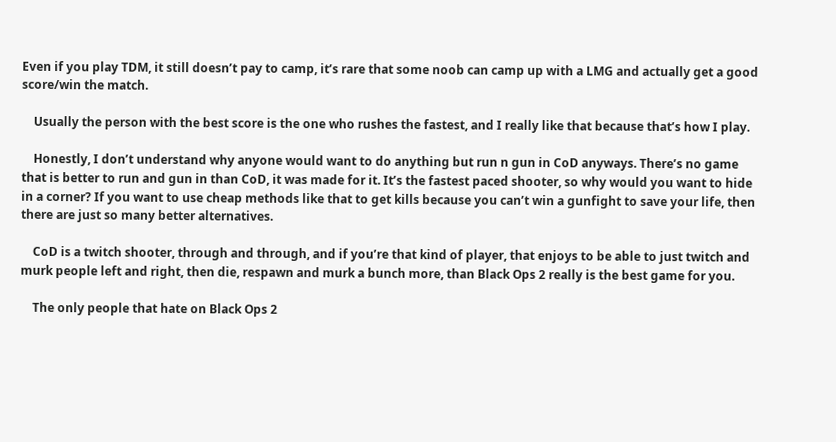Even if you play TDM, it still doesn’t pay to camp, it’s rare that some noob can camp up with a LMG and actually get a good score/win the match.

    Usually the person with the best score is the one who rushes the fastest, and I really like that because that’s how I play.

    Honestly, I don’t understand why anyone would want to do anything but run n gun in CoD anyways. There’s no game that is better to run and gun in than CoD, it was made for it. It’s the fastest paced shooter, so why would you want to hide in a corner? If you want to use cheap methods like that to get kills because you can’t win a gunfight to save your life, then there are just so many better alternatives.

    CoD is a twitch shooter, through and through, and if you’re that kind of player, that enjoys to be able to just twitch and murk people left and right, then die, respawn and murk a bunch more, than Black Ops 2 really is the best game for you.

    The only people that hate on Black Ops 2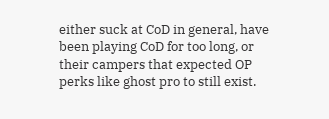either suck at CoD in general, have been playing CoD for too long, or their campers that expected OP perks like ghost pro to still exist.